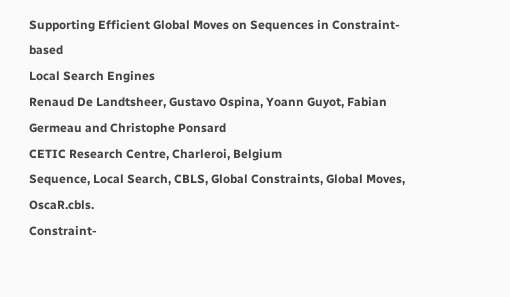Supporting Efficient Global Moves on Sequences in Constraint-based
Local Search Engines
Renaud De Landtsheer, Gustavo Ospina, Yoann Guyot, Fabian Germeau and Christophe Ponsard
CETIC Research Centre, Charleroi, Belgium
Sequence, Local Search, CBLS, Global Constraints, Global Moves, OscaR.cbls.
Constraint-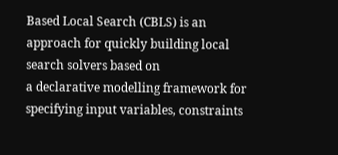Based Local Search (CBLS) is an approach for quickly building local search solvers based on
a declarative modelling framework for specifying input variables, constraints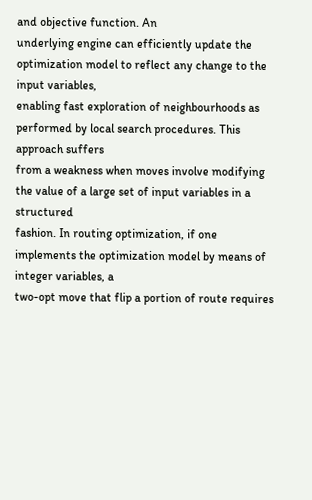and objective function. An
underlying engine can efficiently update the optimization model to reflect any change to the input variables,
enabling fast exploration of neighbourhoods as performed by local search procedures. This approach suffers
from a weakness when moves involve modifying the value of a large set of input variables in a structured
fashion. In routing optimization, if one implements the optimization model by means of integer variables, a
two-opt move that flip a portion of route requires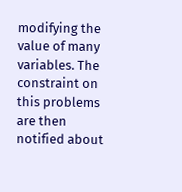modifying the value of many variables. The constraint on
this problems are then notified about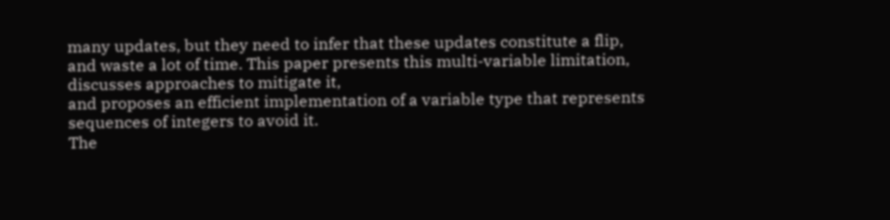many updates, but they need to infer that these updates constitute a flip,
and waste a lot of time. This paper presents this multi-variable limitation, discusses approaches to mitigate it,
and proposes an efficient implementation of a variable type that represents sequences of integers to avoid it.
The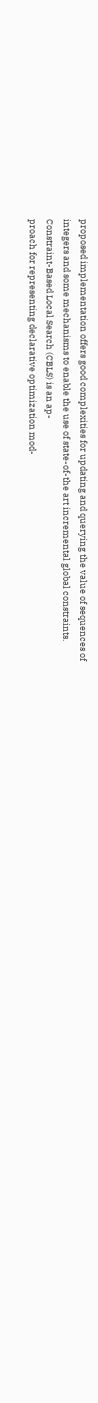proposed implementation offers good complexities for updating and querying the value of sequences of
integers and some mechanisms to enable the use of state-of-the art incremental global constraints.
Constraint-Based Local Search (CBLS) is an ap-
proach for representing declarative optimization mod-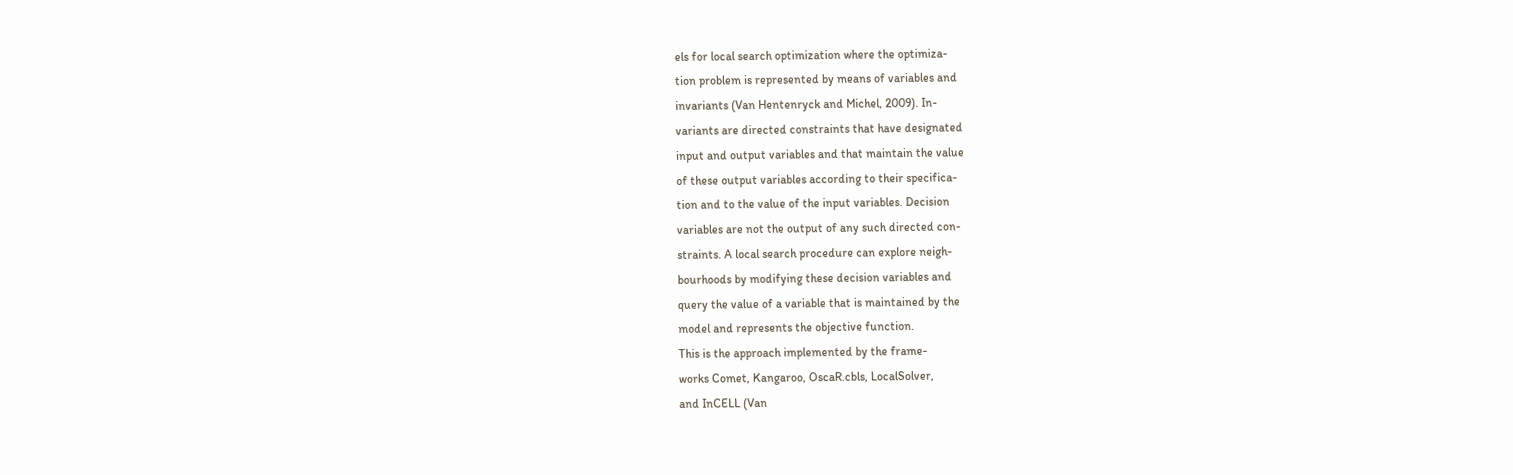els for local search optimization where the optimiza-
tion problem is represented by means of variables and
invariants (Van Hentenryck and Michel, 2009). In-
variants are directed constraints that have designated
input and output variables and that maintain the value
of these output variables according to their specifica-
tion and to the value of the input variables. Decision
variables are not the output of any such directed con-
straints. A local search procedure can explore neigh-
bourhoods by modifying these decision variables and
query the value of a variable that is maintained by the
model and represents the objective function.
This is the approach implemented by the frame-
works Comet, Kangaroo, OscaR.cbls, LocalSolver,
and InCELL (Van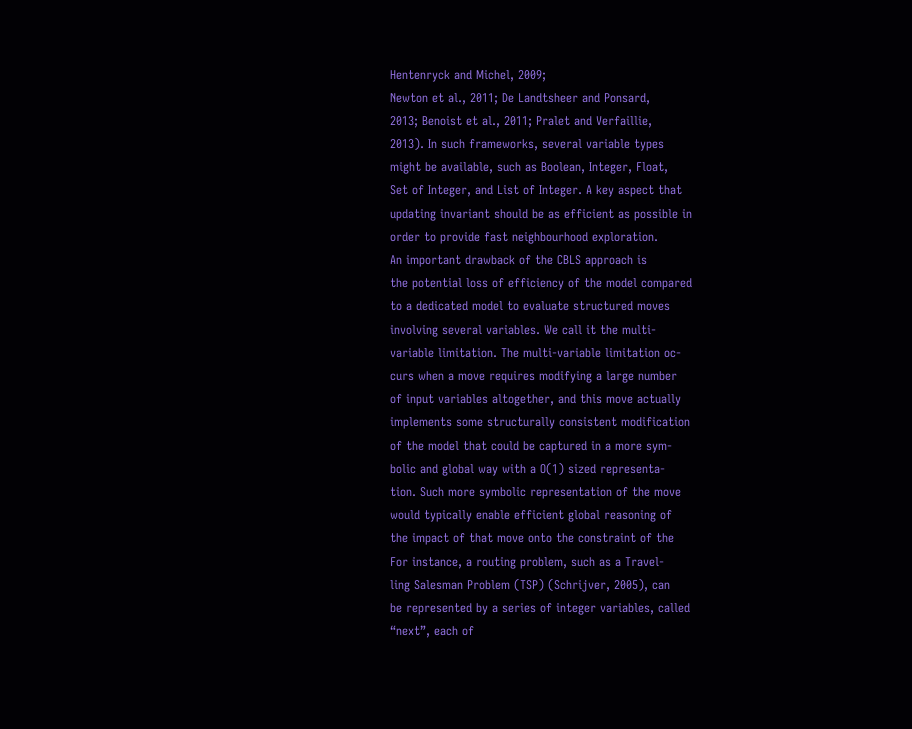Hentenryck and Michel, 2009;
Newton et al., 2011; De Landtsheer and Ponsard,
2013; Benoist et al., 2011; Pralet and Verfaillie,
2013). In such frameworks, several variable types
might be available, such as Boolean, Integer, Float,
Set of Integer, and List of Integer. A key aspect that
updating invariant should be as efficient as possible in
order to provide fast neighbourhood exploration.
An important drawback of the CBLS approach is
the potential loss of efficiency of the model compared
to a dedicated model to evaluate structured moves
involving several variables. We call it the multi-
variable limitation. The multi-variable limitation oc-
curs when a move requires modifying a large number
of input variables altogether, and this move actually
implements some structurally consistent modification
of the model that could be captured in a more sym-
bolic and global way with a O(1) sized representa-
tion. Such more symbolic representation of the move
would typically enable efficient global reasoning of
the impact of that move onto the constraint of the
For instance, a routing problem, such as a Travel-
ling Salesman Problem (TSP) (Schrijver, 2005), can
be represented by a series of integer variables, called
“next”, each of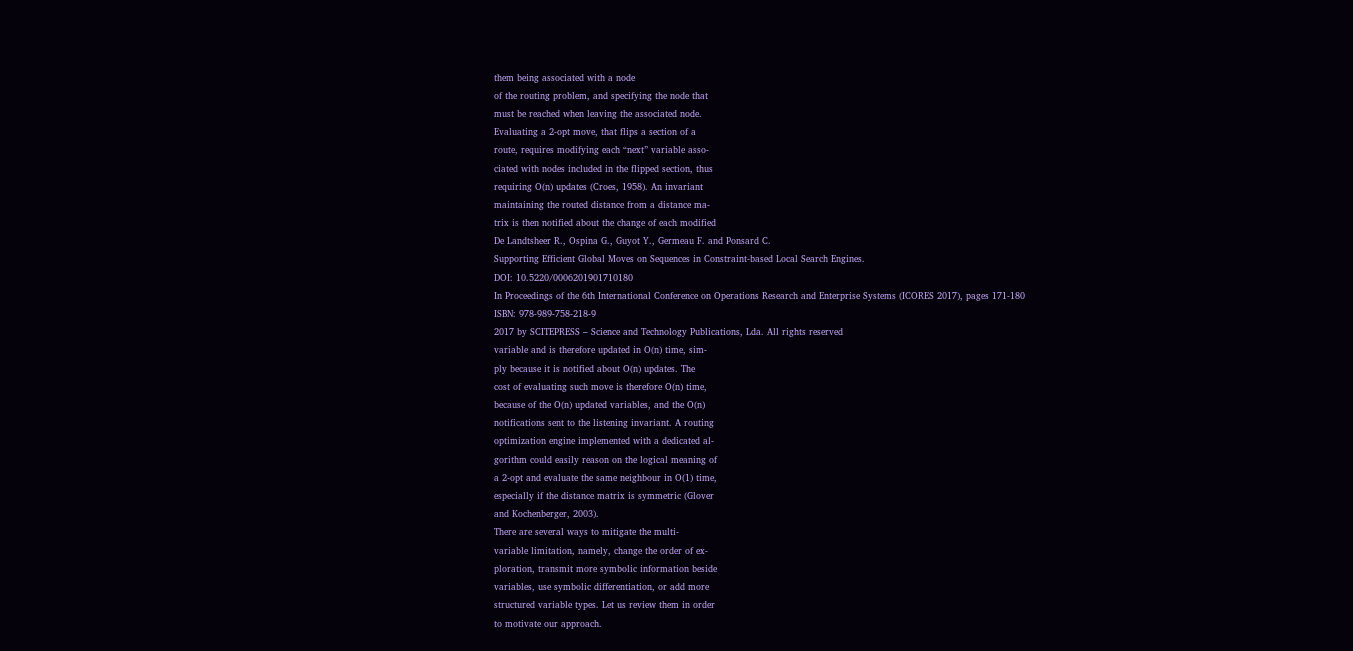them being associated with a node
of the routing problem, and specifying the node that
must be reached when leaving the associated node.
Evaluating a 2-opt move, that flips a section of a
route, requires modifying each “next” variable asso-
ciated with nodes included in the flipped section, thus
requiring O(n) updates (Croes, 1958). An invariant
maintaining the routed distance from a distance ma-
trix is then notified about the change of each modified
De Landtsheer R., Ospina G., Guyot Y., Germeau F. and Ponsard C.
Supporting Efficient Global Moves on Sequences in Constraint-based Local Search Engines.
DOI: 10.5220/0006201901710180
In Proceedings of the 6th International Conference on Operations Research and Enterprise Systems (ICORES 2017), pages 171-180
ISBN: 978-989-758-218-9
2017 by SCITEPRESS – Science and Technology Publications, Lda. All rights reserved
variable and is therefore updated in O(n) time, sim-
ply because it is notified about O(n) updates. The
cost of evaluating such move is therefore O(n) time,
because of the O(n) updated variables, and the O(n)
notifications sent to the listening invariant. A routing
optimization engine implemented with a dedicated al-
gorithm could easily reason on the logical meaning of
a 2-opt and evaluate the same neighbour in O(1) time,
especially if the distance matrix is symmetric (Glover
and Kochenberger, 2003).
There are several ways to mitigate the multi-
variable limitation, namely, change the order of ex-
ploration, transmit more symbolic information beside
variables, use symbolic differentiation, or add more
structured variable types. Let us review them in order
to motivate our approach.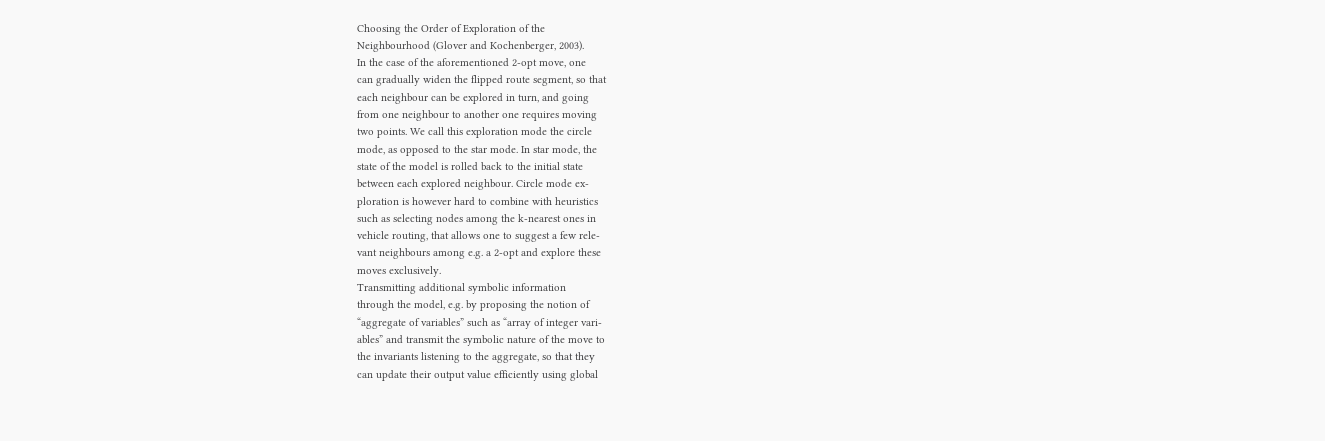Choosing the Order of Exploration of the
Neighbourhood (Glover and Kochenberger, 2003).
In the case of the aforementioned 2-opt move, one
can gradually widen the flipped route segment, so that
each neighbour can be explored in turn, and going
from one neighbour to another one requires moving
two points. We call this exploration mode the circle
mode, as opposed to the star mode. In star mode, the
state of the model is rolled back to the initial state
between each explored neighbour. Circle mode ex-
ploration is however hard to combine with heuristics
such as selecting nodes among the k-nearest ones in
vehicle routing, that allows one to suggest a few rele-
vant neighbours among e.g. a 2-opt and explore these
moves exclusively.
Transmitting additional symbolic information
through the model, e.g. by proposing the notion of
“aggregate of variables” such as “array of integer vari-
ables” and transmit the symbolic nature of the move to
the invariants listening to the aggregate, so that they
can update their output value efficiently using global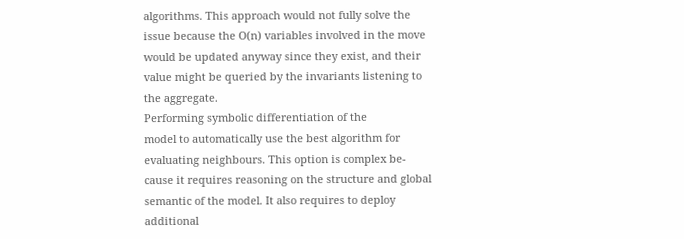algorithms. This approach would not fully solve the
issue because the O(n) variables involved in the move
would be updated anyway since they exist, and their
value might be queried by the invariants listening to
the aggregate.
Performing symbolic differentiation of the
model to automatically use the best algorithm for
evaluating neighbours. This option is complex be-
cause it requires reasoning on the structure and global
semantic of the model. It also requires to deploy
additional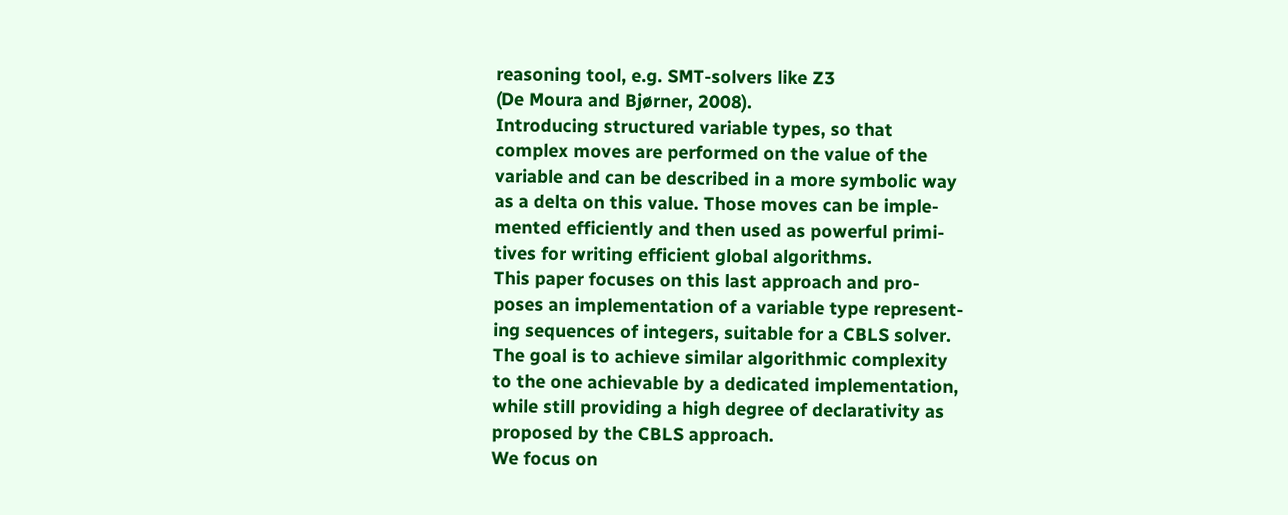reasoning tool, e.g. SMT-solvers like Z3
(De Moura and Bjørner, 2008).
Introducing structured variable types, so that
complex moves are performed on the value of the
variable and can be described in a more symbolic way
as a delta on this value. Those moves can be imple-
mented efficiently and then used as powerful primi-
tives for writing efficient global algorithms.
This paper focuses on this last approach and pro-
poses an implementation of a variable type represent-
ing sequences of integers, suitable for a CBLS solver.
The goal is to achieve similar algorithmic complexity
to the one achievable by a dedicated implementation,
while still providing a high degree of declarativity as
proposed by the CBLS approach.
We focus on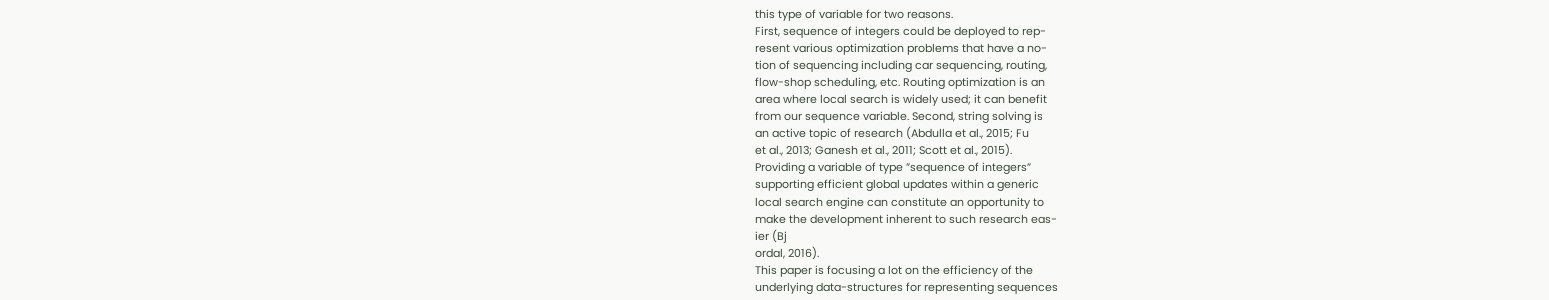this type of variable for two reasons.
First, sequence of integers could be deployed to rep-
resent various optimization problems that have a no-
tion of sequencing including car sequencing, routing,
flow-shop scheduling, etc. Routing optimization is an
area where local search is widely used; it can benefit
from our sequence variable. Second, string solving is
an active topic of research (Abdulla et al., 2015; Fu
et al., 2013; Ganesh et al., 2011; Scott et al., 2015).
Providing a variable of type ”sequence of integers”
supporting efficient global updates within a generic
local search engine can constitute an opportunity to
make the development inherent to such research eas-
ier (Bj
ordal, 2016).
This paper is focusing a lot on the efficiency of the
underlying data-structures for representing sequences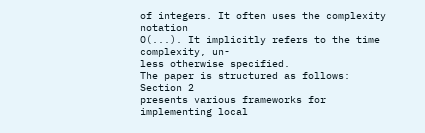of integers. It often uses the complexity notation
O(...). It implicitly refers to the time complexity, un-
less otherwise specified.
The paper is structured as follows: Section 2
presents various frameworks for implementing local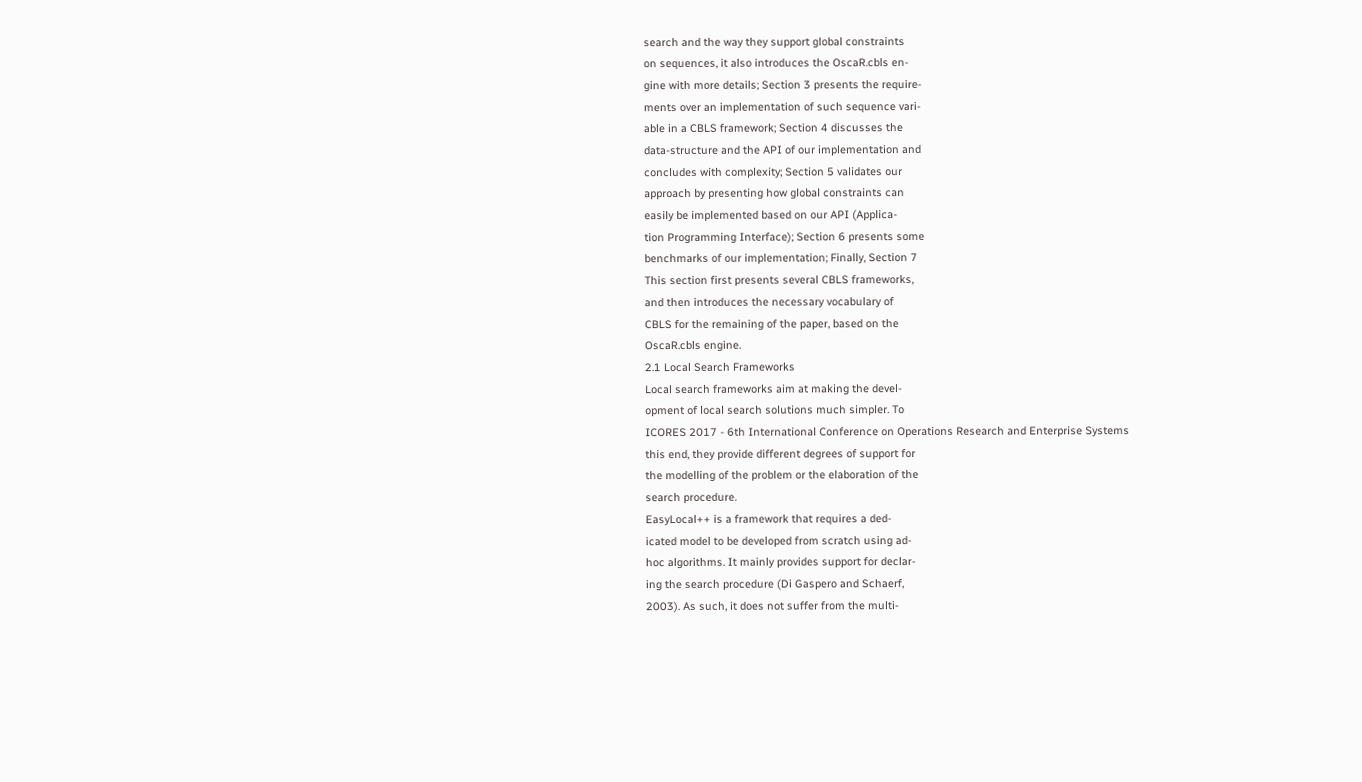search and the way they support global constraints
on sequences, it also introduces the OscaR.cbls en-
gine with more details; Section 3 presents the require-
ments over an implementation of such sequence vari-
able in a CBLS framework; Section 4 discusses the
data-structure and the API of our implementation and
concludes with complexity; Section 5 validates our
approach by presenting how global constraints can
easily be implemented based on our API (Applica-
tion Programming Interface); Section 6 presents some
benchmarks of our implementation; Finally, Section 7
This section first presents several CBLS frameworks,
and then introduces the necessary vocabulary of
CBLS for the remaining of the paper, based on the
OscaR.cbls engine.
2.1 Local Search Frameworks
Local search frameworks aim at making the devel-
opment of local search solutions much simpler. To
ICORES 2017 - 6th International Conference on Operations Research and Enterprise Systems
this end, they provide different degrees of support for
the modelling of the problem or the elaboration of the
search procedure.
EasyLocal++ is a framework that requires a ded-
icated model to be developed from scratch using ad-
hoc algorithms. It mainly provides support for declar-
ing the search procedure (Di Gaspero and Schaerf,
2003). As such, it does not suffer from the multi-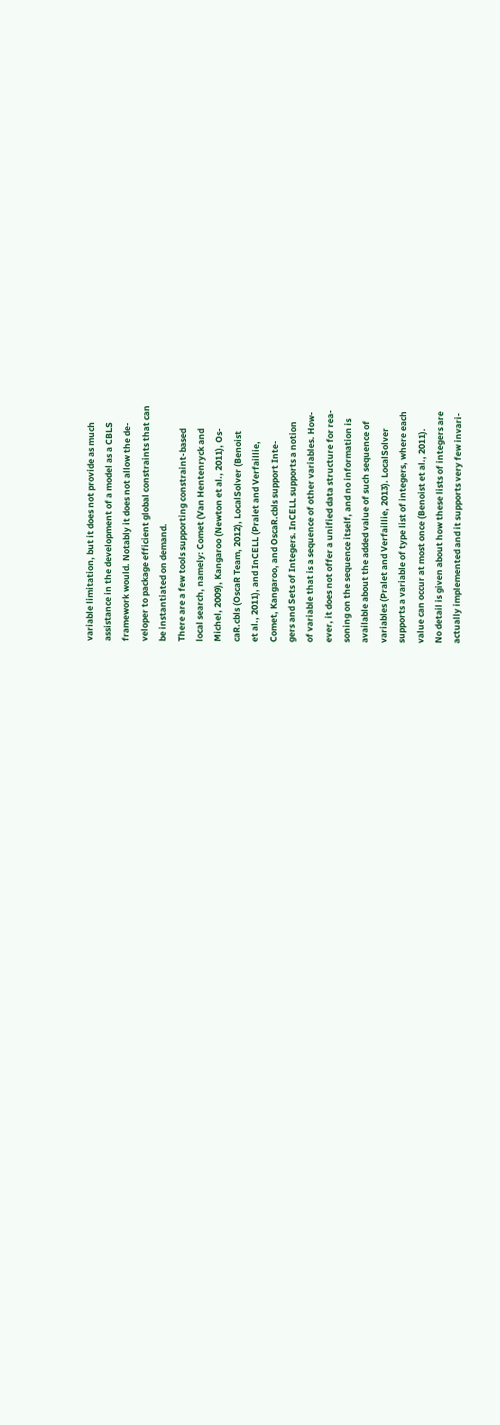variable limitation, but it does not provide as much
assistance in the development of a model as a CBLS
framework would. Notably it does not allow the de-
veloper to package efficient global constraints that can
be instantiated on demand.
There are a few tools supporting constraint-based
local search, namely: Comet (Van Hentenryck and
Michel, 2009), Kangaroo (Newton et al., 2011), Os-
caR.cbls (OscaR Team, 2012), LocalSolver (Benoist
et al., 2011), and InCELL (Pralet and Verfaillie,
Comet, Kangaroo, and OscaR.cbls support Inte-
gers and Sets of Integers. InCELL supports a notion
of variable that is a sequence of other variables. How-
ever, it does not offer a unified data structure for rea-
soning on the sequence itself, and no information is
available about the added value of such sequence of
variables (Pralet and Verfaillie, 2013). LocalSolver
supports a variable of type list of integers, where each
value can occur at most once (Benoist et al., 2011).
No detail is given about how these lists of integers are
actually implemented and it supports very few invari-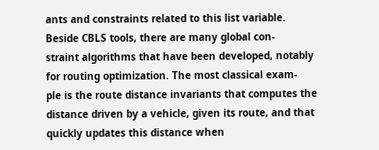ants and constraints related to this list variable.
Beside CBLS tools, there are many global con-
straint algorithms that have been developed, notably
for routing optimization. The most classical exam-
ple is the route distance invariants that computes the
distance driven by a vehicle, given its route, and that
quickly updates this distance when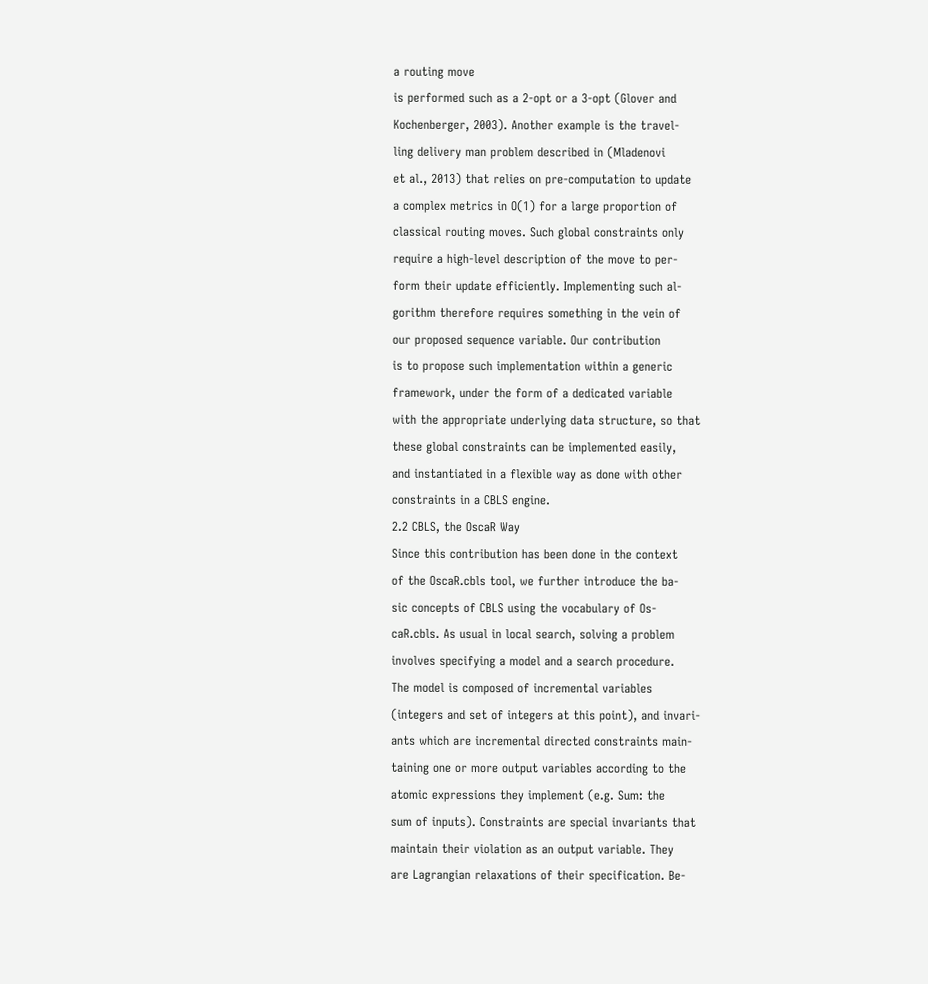a routing move
is performed such as a 2-opt or a 3-opt (Glover and
Kochenberger, 2003). Another example is the travel-
ling delivery man problem described in (Mladenovi
et al., 2013) that relies on pre-computation to update
a complex metrics in O(1) for a large proportion of
classical routing moves. Such global constraints only
require a high-level description of the move to per-
form their update efficiently. Implementing such al-
gorithm therefore requires something in the vein of
our proposed sequence variable. Our contribution
is to propose such implementation within a generic
framework, under the form of a dedicated variable
with the appropriate underlying data structure, so that
these global constraints can be implemented easily,
and instantiated in a flexible way as done with other
constraints in a CBLS engine.
2.2 CBLS, the OscaR Way
Since this contribution has been done in the context
of the OscaR.cbls tool, we further introduce the ba-
sic concepts of CBLS using the vocabulary of Os-
caR.cbls. As usual in local search, solving a problem
involves specifying a model and a search procedure.
The model is composed of incremental variables
(integers and set of integers at this point), and invari-
ants which are incremental directed constraints main-
taining one or more output variables according to the
atomic expressions they implement (e.g. Sum: the
sum of inputs). Constraints are special invariants that
maintain their violation as an output variable. They
are Lagrangian relaxations of their specification. Be-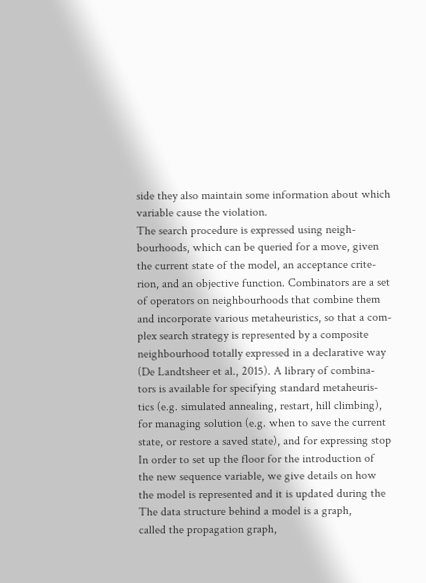side they also maintain some information about which
variable cause the violation.
The search procedure is expressed using neigh-
bourhoods, which can be queried for a move, given
the current state of the model, an acceptance crite-
rion, and an objective function. Combinators are a set
of operators on neighbourhoods that combine them
and incorporate various metaheuristics, so that a com-
plex search strategy is represented by a composite
neighbourhood totally expressed in a declarative way
(De Landtsheer et al., 2015). A library of combina-
tors is available for specifying standard metaheuris-
tics (e.g. simulated annealing, restart, hill climbing),
for managing solution (e.g. when to save the current
state, or restore a saved state), and for expressing stop
In order to set up the floor for the introduction of
the new sequence variable, we give details on how
the model is represented and it is updated during the
The data structure behind a model is a graph,
called the propagation graph,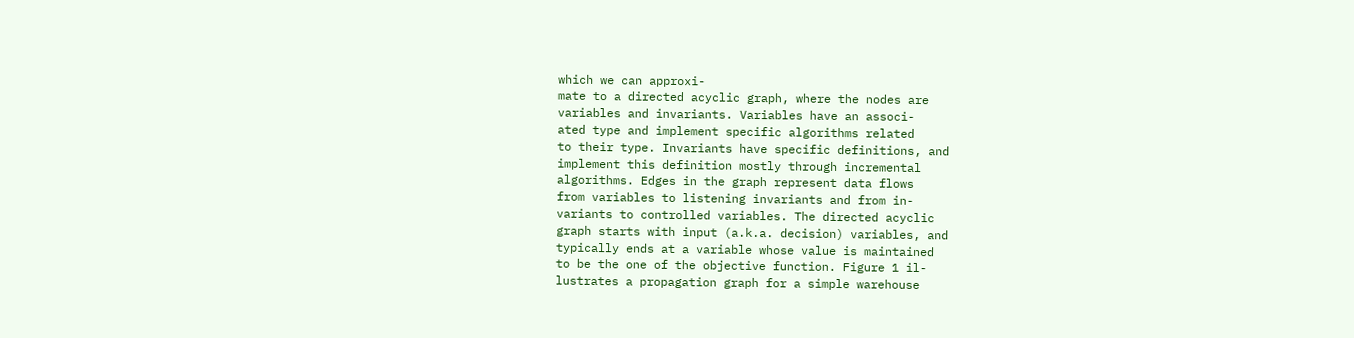which we can approxi-
mate to a directed acyclic graph, where the nodes are
variables and invariants. Variables have an associ-
ated type and implement specific algorithms related
to their type. Invariants have specific definitions, and
implement this definition mostly through incremental
algorithms. Edges in the graph represent data flows
from variables to listening invariants and from in-
variants to controlled variables. The directed acyclic
graph starts with input (a.k.a. decision) variables, and
typically ends at a variable whose value is maintained
to be the one of the objective function. Figure 1 il-
lustrates a propagation graph for a simple warehouse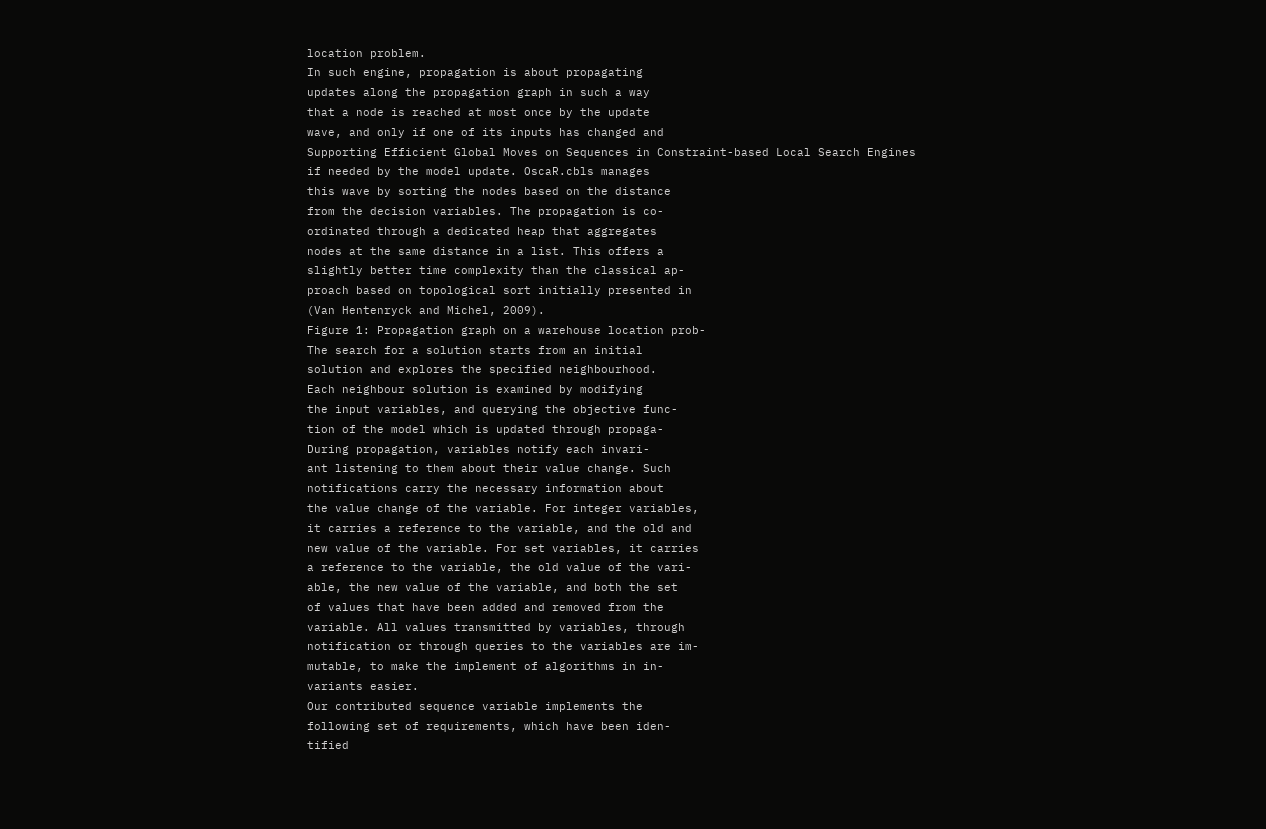location problem.
In such engine, propagation is about propagating
updates along the propagation graph in such a way
that a node is reached at most once by the update
wave, and only if one of its inputs has changed and
Supporting Efficient Global Moves on Sequences in Constraint-based Local Search Engines
if needed by the model update. OscaR.cbls manages
this wave by sorting the nodes based on the distance
from the decision variables. The propagation is co-
ordinated through a dedicated heap that aggregates
nodes at the same distance in a list. This offers a
slightly better time complexity than the classical ap-
proach based on topological sort initially presented in
(Van Hentenryck and Michel, 2009).
Figure 1: Propagation graph on a warehouse location prob-
The search for a solution starts from an initial
solution and explores the specified neighbourhood.
Each neighbour solution is examined by modifying
the input variables, and querying the objective func-
tion of the model which is updated through propaga-
During propagation, variables notify each invari-
ant listening to them about their value change. Such
notifications carry the necessary information about
the value change of the variable. For integer variables,
it carries a reference to the variable, and the old and
new value of the variable. For set variables, it carries
a reference to the variable, the old value of the vari-
able, the new value of the variable, and both the set
of values that have been added and removed from the
variable. All values transmitted by variables, through
notification or through queries to the variables are im-
mutable, to make the implement of algorithms in in-
variants easier.
Our contributed sequence variable implements the
following set of requirements, which have been iden-
tified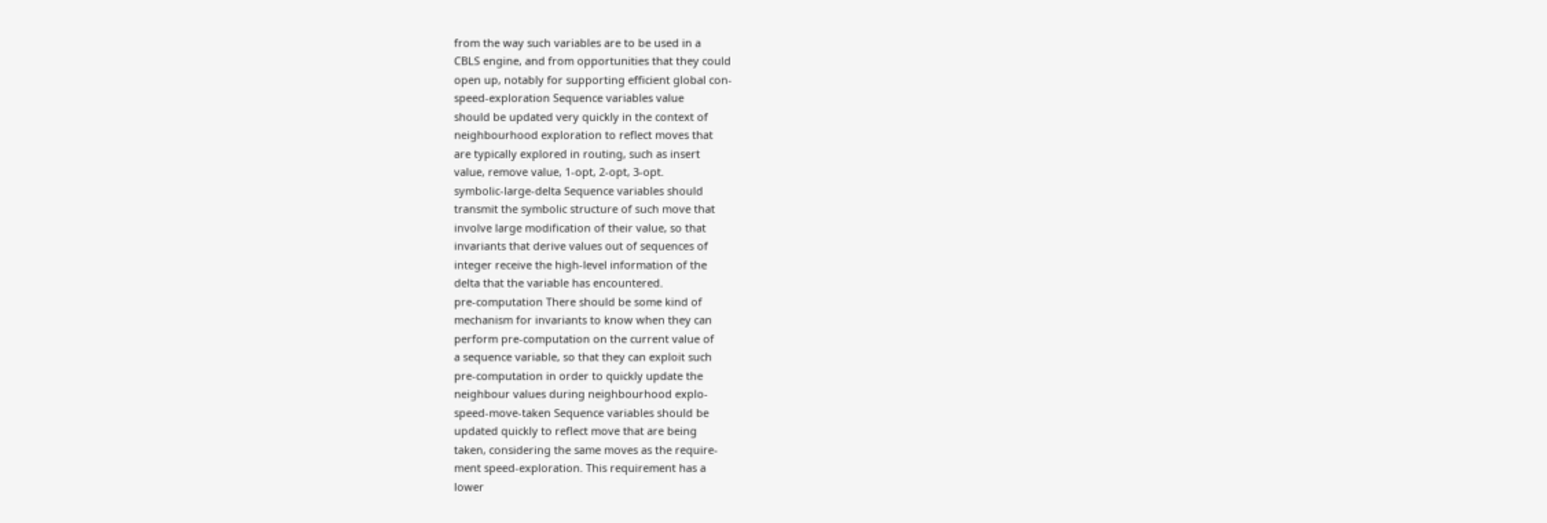from the way such variables are to be used in a
CBLS engine, and from opportunities that they could
open up, notably for supporting efficient global con-
speed-exploration Sequence variables value
should be updated very quickly in the context of
neighbourhood exploration to reflect moves that
are typically explored in routing, such as insert
value, remove value, 1-opt, 2-opt, 3-opt.
symbolic-large-delta Sequence variables should
transmit the symbolic structure of such move that
involve large modification of their value, so that
invariants that derive values out of sequences of
integer receive the high-level information of the
delta that the variable has encountered.
pre-computation There should be some kind of
mechanism for invariants to know when they can
perform pre-computation on the current value of
a sequence variable, so that they can exploit such
pre-computation in order to quickly update the
neighbour values during neighbourhood explo-
speed-move-taken Sequence variables should be
updated quickly to reflect move that are being
taken, considering the same moves as the require-
ment speed-exploration. This requirement has a
lower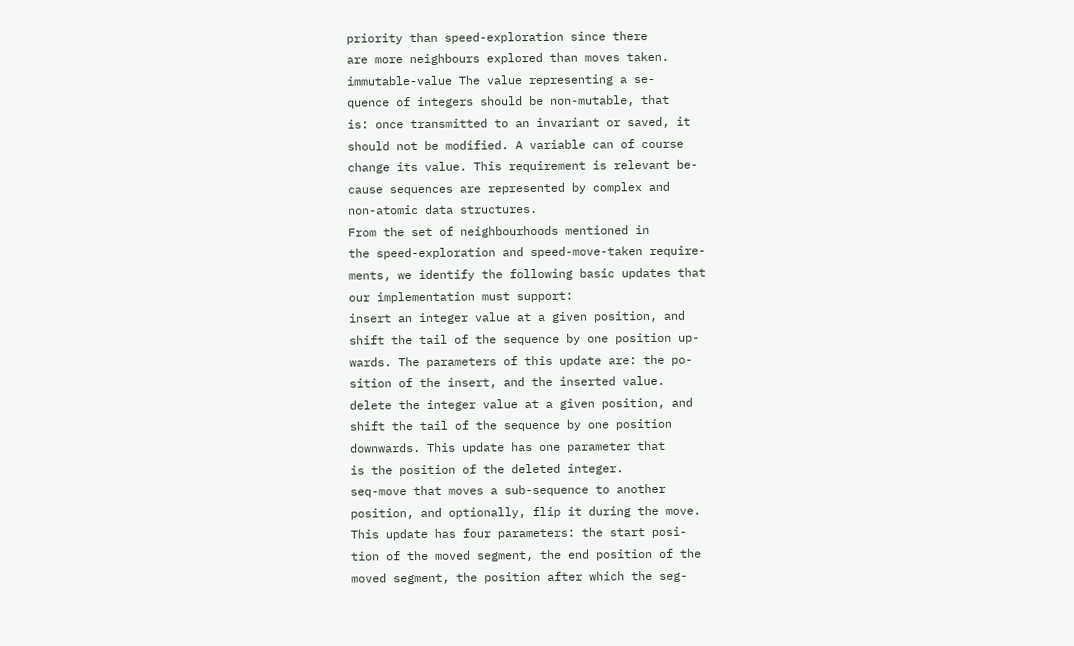priority than speed-exploration since there
are more neighbours explored than moves taken.
immutable-value The value representing a se-
quence of integers should be non-mutable, that
is: once transmitted to an invariant or saved, it
should not be modified. A variable can of course
change its value. This requirement is relevant be-
cause sequences are represented by complex and
non-atomic data structures.
From the set of neighbourhoods mentioned in
the speed-exploration and speed-move-taken require-
ments, we identify the following basic updates that
our implementation must support:
insert an integer value at a given position, and
shift the tail of the sequence by one position up-
wards. The parameters of this update are: the po-
sition of the insert, and the inserted value.
delete the integer value at a given position, and
shift the tail of the sequence by one position
downwards. This update has one parameter that
is the position of the deleted integer.
seq-move that moves a sub-sequence to another
position, and optionally, flip it during the move.
This update has four parameters: the start posi-
tion of the moved segment, the end position of the
moved segment, the position after which the seg-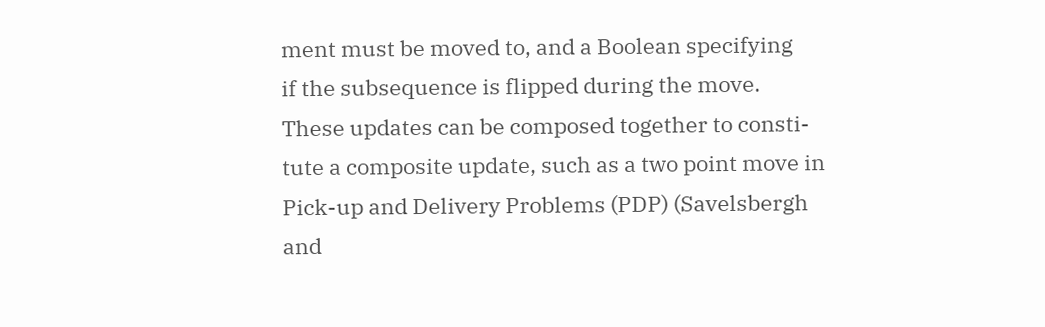ment must be moved to, and a Boolean specifying
if the subsequence is flipped during the move.
These updates can be composed together to consti-
tute a composite update, such as a two point move in
Pick-up and Delivery Problems (PDP) (Savelsbergh
and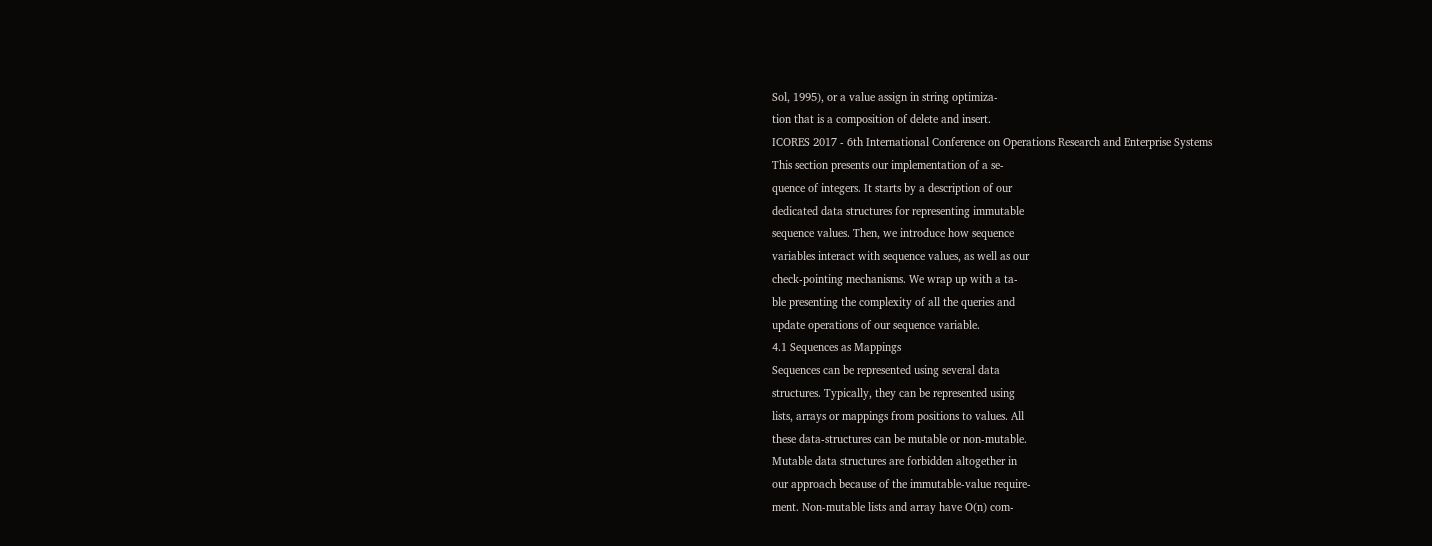Sol, 1995), or a value assign in string optimiza-
tion that is a composition of delete and insert.
ICORES 2017 - 6th International Conference on Operations Research and Enterprise Systems
This section presents our implementation of a se-
quence of integers. It starts by a description of our
dedicated data structures for representing immutable
sequence values. Then, we introduce how sequence
variables interact with sequence values, as well as our
check-pointing mechanisms. We wrap up with a ta-
ble presenting the complexity of all the queries and
update operations of our sequence variable.
4.1 Sequences as Mappings
Sequences can be represented using several data
structures. Typically, they can be represented using
lists, arrays or mappings from positions to values. All
these data-structures can be mutable or non-mutable.
Mutable data structures are forbidden altogether in
our approach because of the immutable-value require-
ment. Non-mutable lists and array have O(n) com-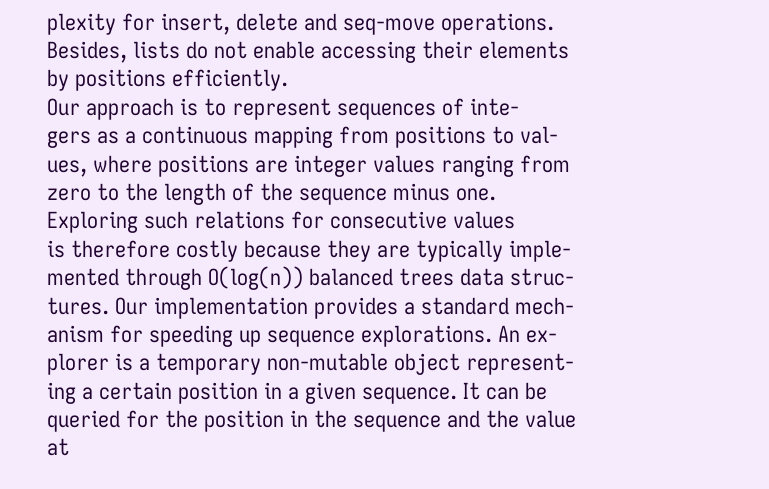plexity for insert, delete and seq-move operations.
Besides, lists do not enable accessing their elements
by positions efficiently.
Our approach is to represent sequences of inte-
gers as a continuous mapping from positions to val-
ues, where positions are integer values ranging from
zero to the length of the sequence minus one.
Exploring such relations for consecutive values
is therefore costly because they are typically imple-
mented through O(log(n)) balanced trees data struc-
tures. Our implementation provides a standard mech-
anism for speeding up sequence explorations. An ex-
plorer is a temporary non-mutable object represent-
ing a certain position in a given sequence. It can be
queried for the position in the sequence and the value
at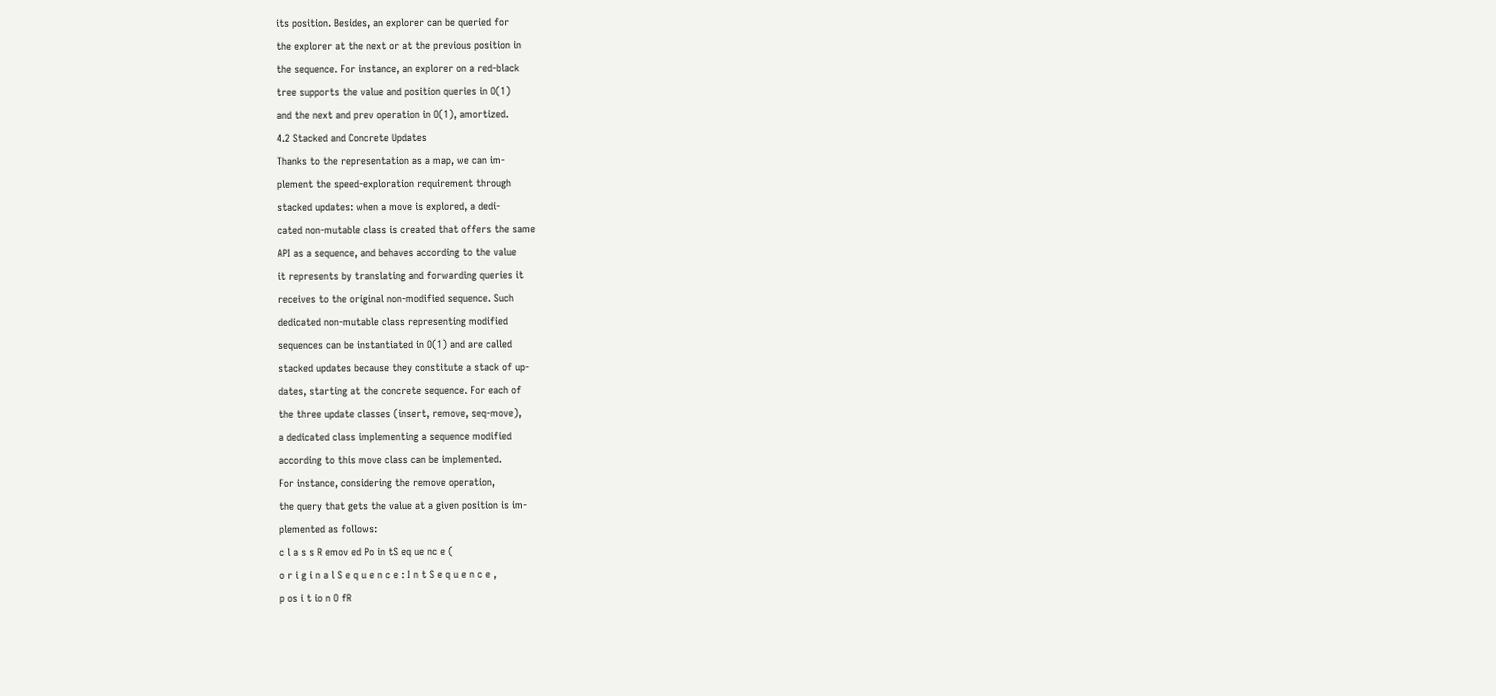its position. Besides, an explorer can be queried for
the explorer at the next or at the previous position in
the sequence. For instance, an explorer on a red-black
tree supports the value and position queries in O(1)
and the next and prev operation in O(1), amortized.
4.2 Stacked and Concrete Updates
Thanks to the representation as a map, we can im-
plement the speed-exploration requirement through
stacked updates: when a move is explored, a dedi-
cated non-mutable class is created that offers the same
API as a sequence, and behaves according to the value
it represents by translating and forwarding queries it
receives to the original non-modified sequence. Such
dedicated non-mutable class representing modified
sequences can be instantiated in O(1) and are called
stacked updates because they constitute a stack of up-
dates, starting at the concrete sequence. For each of
the three update classes (insert, remove, seq-move),
a dedicated class implementing a sequence modified
according to this move class can be implemented.
For instance, considering the remove operation,
the query that gets the value at a given position is im-
plemented as follows:
c l a s s R emov ed Po in tS eq ue nc e (
o r i g i n a l S e q u e n c e : I n t S e q u e n c e ,
p os i t io n O fR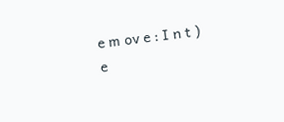e m ov e : I n t )
e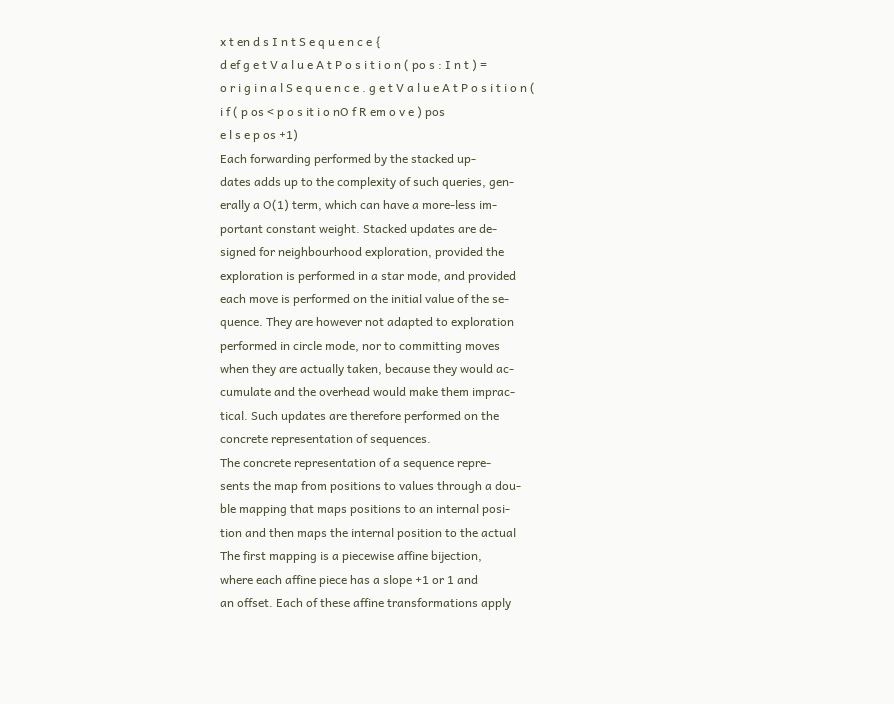x t en d s I n t S e q u e n c e {
d ef g e t V a l u e A t P o s i t i o n ( po s : I n t ) =
o r i g i n a l S e q u e n c e . g e t V a l u e A t P o s i t i o n (
i f ( p os < p o s it i o nO f R em o v e ) pos
e l s e p os +1)
Each forwarding performed by the stacked up-
dates adds up to the complexity of such queries, gen-
erally a O(1) term, which can have a more-less im-
portant constant weight. Stacked updates are de-
signed for neighbourhood exploration, provided the
exploration is performed in a star mode, and provided
each move is performed on the initial value of the se-
quence. They are however not adapted to exploration
performed in circle mode, nor to committing moves
when they are actually taken, because they would ac-
cumulate and the overhead would make them imprac-
tical. Such updates are therefore performed on the
concrete representation of sequences.
The concrete representation of a sequence repre-
sents the map from positions to values through a dou-
ble mapping that maps positions to an internal posi-
tion and then maps the internal position to the actual
The first mapping is a piecewise affine bijection,
where each affine piece has a slope +1 or 1 and
an offset. Each of these affine transformations apply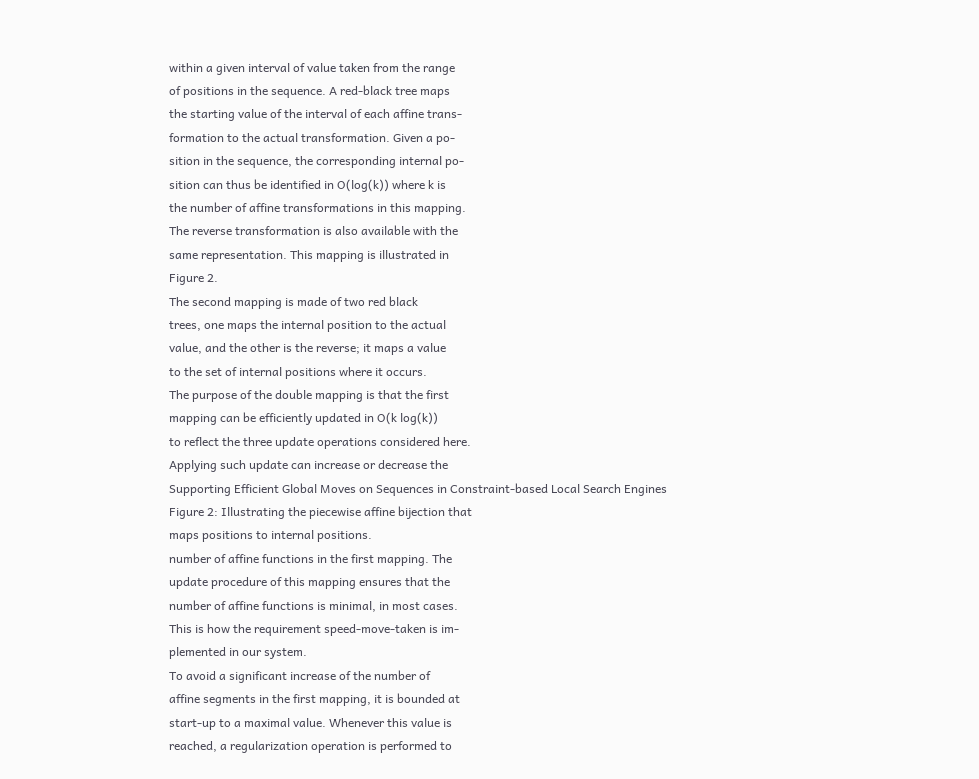within a given interval of value taken from the range
of positions in the sequence. A red-black tree maps
the starting value of the interval of each affine trans-
formation to the actual transformation. Given a po-
sition in the sequence, the corresponding internal po-
sition can thus be identified in O(log(k)) where k is
the number of affine transformations in this mapping.
The reverse transformation is also available with the
same representation. This mapping is illustrated in
Figure 2.
The second mapping is made of two red black
trees, one maps the internal position to the actual
value, and the other is the reverse; it maps a value
to the set of internal positions where it occurs.
The purpose of the double mapping is that the first
mapping can be efficiently updated in O(k log(k))
to reflect the three update operations considered here.
Applying such update can increase or decrease the
Supporting Efficient Global Moves on Sequences in Constraint-based Local Search Engines
Figure 2: Illustrating the piecewise affine bijection that
maps positions to internal positions.
number of affine functions in the first mapping. The
update procedure of this mapping ensures that the
number of affine functions is minimal, in most cases.
This is how the requirement speed-move-taken is im-
plemented in our system.
To avoid a significant increase of the number of
affine segments in the first mapping, it is bounded at
start-up to a maximal value. Whenever this value is
reached, a regularization operation is performed to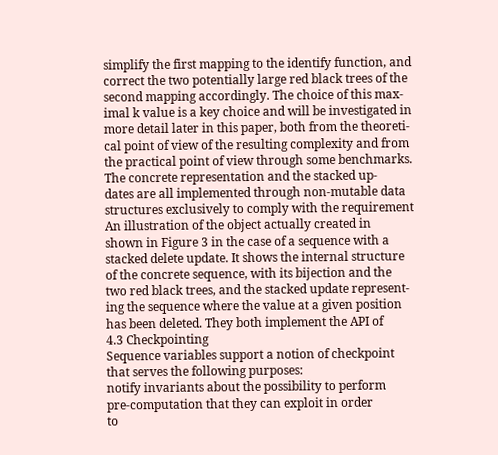simplify the first mapping to the identify function, and
correct the two potentially large red black trees of the
second mapping accordingly. The choice of this max-
imal k value is a key choice and will be investigated in
more detail later in this paper, both from the theoreti-
cal point of view of the resulting complexity and from
the practical point of view through some benchmarks.
The concrete representation and the stacked up-
dates are all implemented through non-mutable data
structures exclusively to comply with the requirement
An illustration of the object actually created in
shown in Figure 3 in the case of a sequence with a
stacked delete update. It shows the internal structure
of the concrete sequence, with its bijection and the
two red black trees, and the stacked update represent-
ing the sequence where the value at a given position
has been deleted. They both implement the API of
4.3 Checkpointing
Sequence variables support a notion of checkpoint
that serves the following purposes:
notify invariants about the possibility to perform
pre-computation that they can exploit in order
to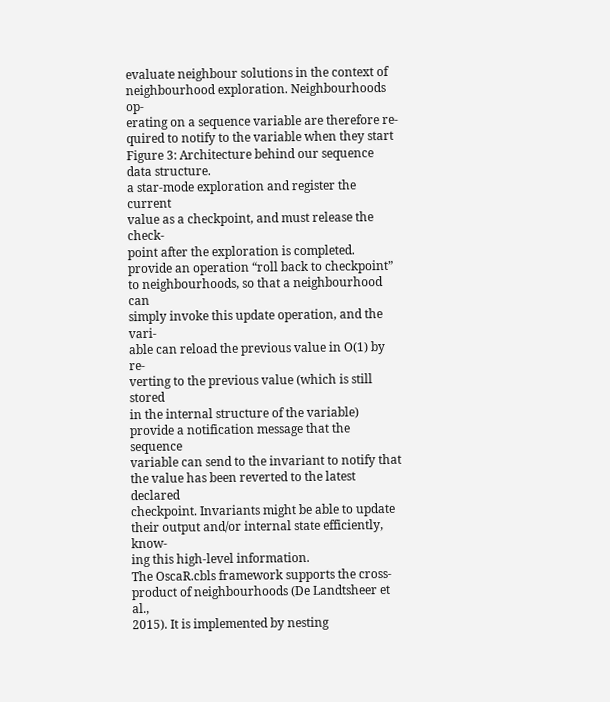evaluate neighbour solutions in the context of
neighbourhood exploration. Neighbourhoods op-
erating on a sequence variable are therefore re-
quired to notify to the variable when they start
Figure 3: Architecture behind our sequence data structure.
a star-mode exploration and register the current
value as a checkpoint, and must release the check-
point after the exploration is completed.
provide an operation “roll back to checkpoint”
to neighbourhoods, so that a neighbourhood can
simply invoke this update operation, and the vari-
able can reload the previous value in O(1) by re-
verting to the previous value (which is still stored
in the internal structure of the variable)
provide a notification message that the sequence
variable can send to the invariant to notify that
the value has been reverted to the latest declared
checkpoint. Invariants might be able to update
their output and/or internal state efficiently, know-
ing this high-level information.
The OscaR.cbls framework supports the cross-
product of neighbourhoods (De Landtsheer et al.,
2015). It is implemented by nesting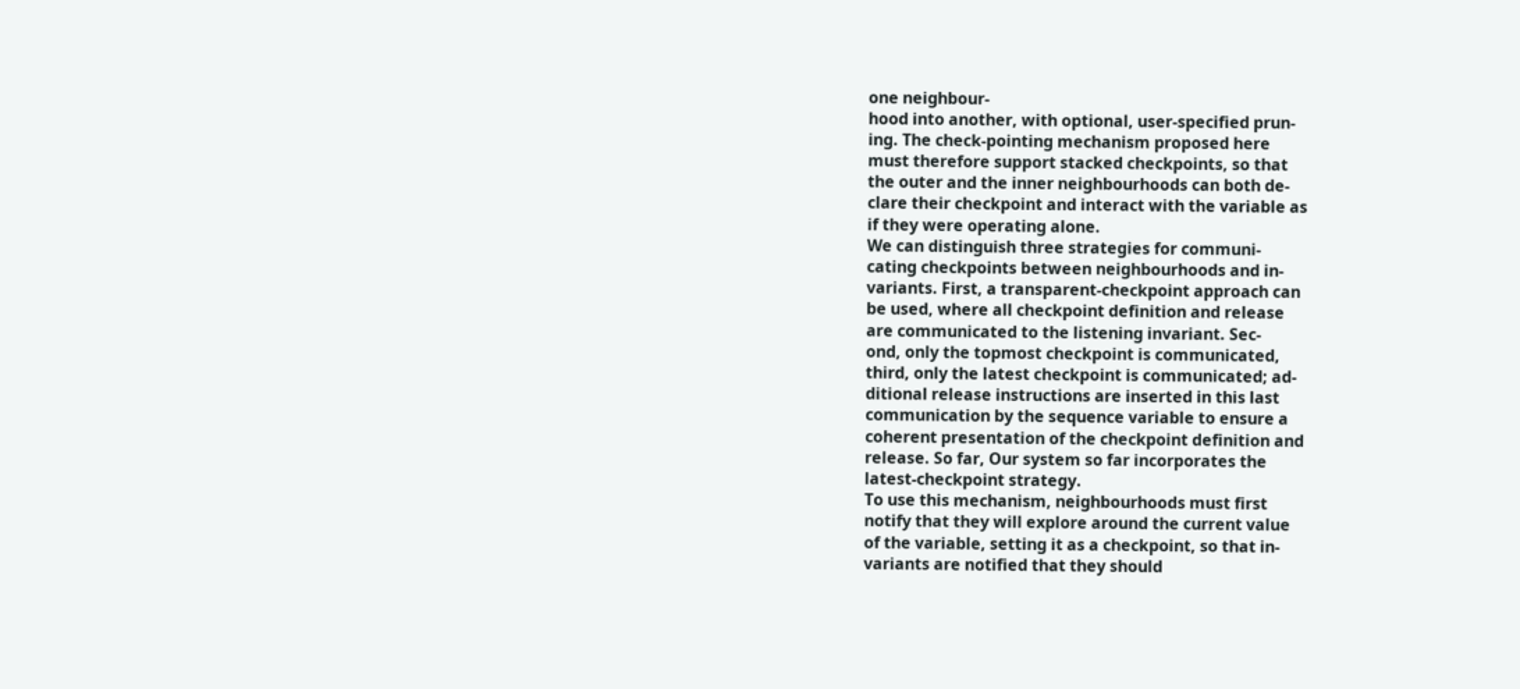one neighbour-
hood into another, with optional, user-specified prun-
ing. The check-pointing mechanism proposed here
must therefore support stacked checkpoints, so that
the outer and the inner neighbourhoods can both de-
clare their checkpoint and interact with the variable as
if they were operating alone.
We can distinguish three strategies for communi-
cating checkpoints between neighbourhoods and in-
variants. First, a transparent-checkpoint approach can
be used, where all checkpoint definition and release
are communicated to the listening invariant. Sec-
ond, only the topmost checkpoint is communicated,
third, only the latest checkpoint is communicated; ad-
ditional release instructions are inserted in this last
communication by the sequence variable to ensure a
coherent presentation of the checkpoint definition and
release. So far, Our system so far incorporates the
latest-checkpoint strategy.
To use this mechanism, neighbourhoods must first
notify that they will explore around the current value
of the variable, setting it as a checkpoint, so that in-
variants are notified that they should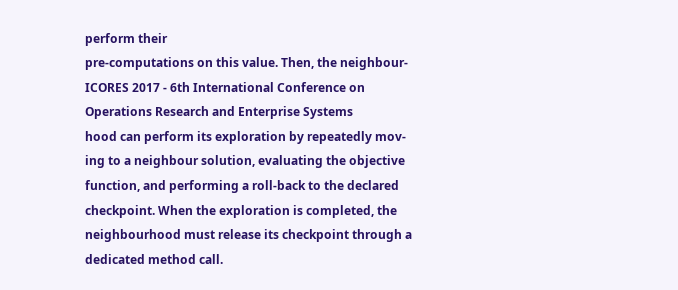perform their
pre-computations on this value. Then, the neighbour-
ICORES 2017 - 6th International Conference on Operations Research and Enterprise Systems
hood can perform its exploration by repeatedly mov-
ing to a neighbour solution, evaluating the objective
function, and performing a roll-back to the declared
checkpoint. When the exploration is completed, the
neighbourhood must release its checkpoint through a
dedicated method call.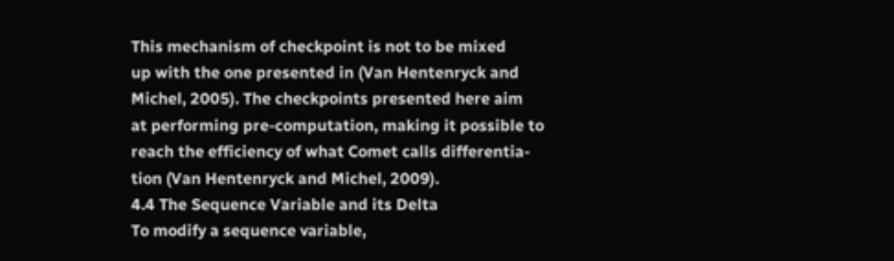This mechanism of checkpoint is not to be mixed
up with the one presented in (Van Hentenryck and
Michel, 2005). The checkpoints presented here aim
at performing pre-computation, making it possible to
reach the efficiency of what Comet calls differentia-
tion (Van Hentenryck and Michel, 2009).
4.4 The Sequence Variable and its Delta
To modify a sequence variable,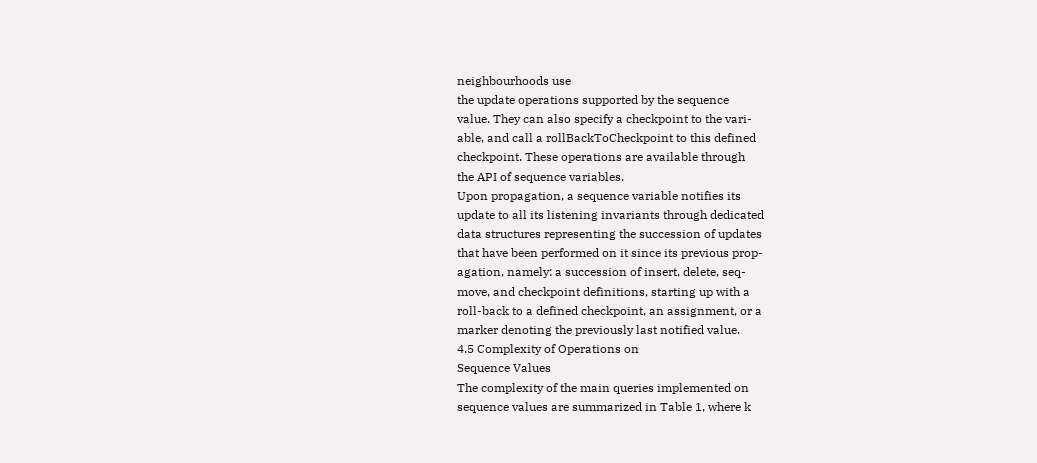neighbourhoods use
the update operations supported by the sequence
value. They can also specify a checkpoint to the vari-
able, and call a rollBackToCheckpoint to this defined
checkpoint. These operations are available through
the API of sequence variables.
Upon propagation, a sequence variable notifies its
update to all its listening invariants through dedicated
data structures representing the succession of updates
that have been performed on it since its previous prop-
agation, namely: a succession of insert, delete, seq-
move, and checkpoint definitions, starting up with a
roll-back to a defined checkpoint, an assignment, or a
marker denoting the previously last notified value.
4.5 Complexity of Operations on
Sequence Values
The complexity of the main queries implemented on
sequence values are summarized in Table 1, where k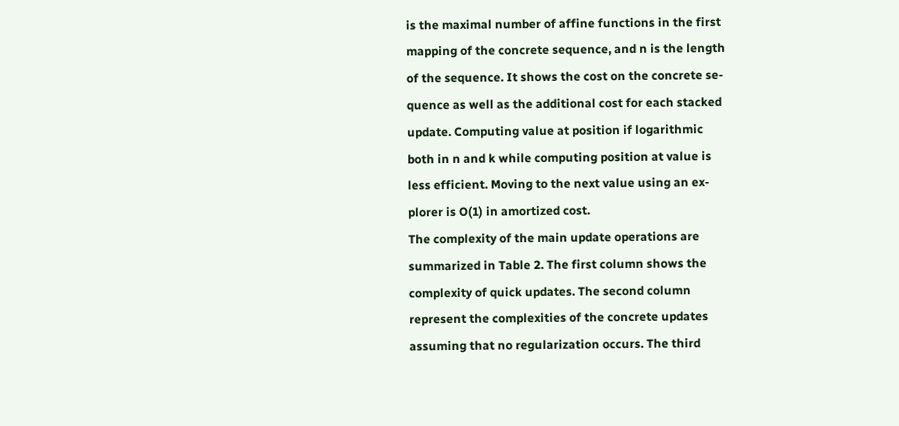is the maximal number of affine functions in the first
mapping of the concrete sequence, and n is the length
of the sequence. It shows the cost on the concrete se-
quence as well as the additional cost for each stacked
update. Computing value at position if logarithmic
both in n and k while computing position at value is
less efficient. Moving to the next value using an ex-
plorer is O(1) in amortized cost.
The complexity of the main update operations are
summarized in Table 2. The first column shows the
complexity of quick updates. The second column
represent the complexities of the concrete updates
assuming that no regularization occurs. The third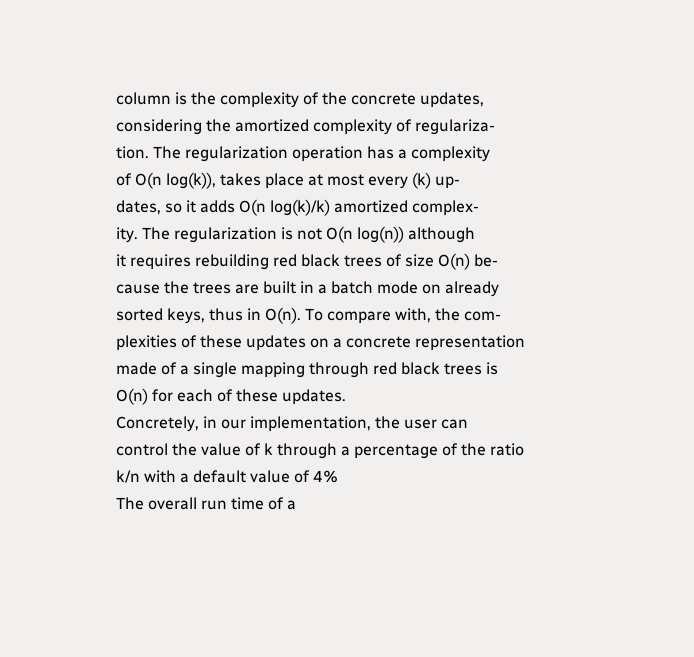column is the complexity of the concrete updates,
considering the amortized complexity of regulariza-
tion. The regularization operation has a complexity
of O(n log(k)), takes place at most every (k) up-
dates, so it adds O(n log(k)/k) amortized complex-
ity. The regularization is not O(n log(n)) although
it requires rebuilding red black trees of size O(n) be-
cause the trees are built in a batch mode on already
sorted keys, thus in O(n). To compare with, the com-
plexities of these updates on a concrete representation
made of a single mapping through red black trees is
O(n) for each of these updates.
Concretely, in our implementation, the user can
control the value of k through a percentage of the ratio
k/n with a default value of 4%
The overall run time of a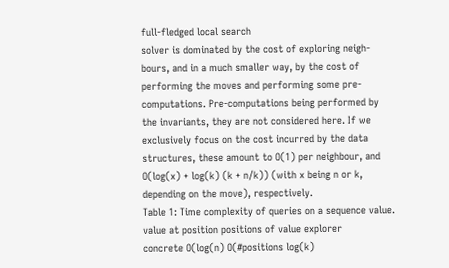full-fledged local search
solver is dominated by the cost of exploring neigh-
bours, and in a much smaller way, by the cost of
performing the moves and performing some pre-
computations. Pre-computations being performed by
the invariants, they are not considered here. If we
exclusively focus on the cost incurred by the data
structures, these amount to O(1) per neighbour, and
O(log(x) + log(k) (k + n/k)) (with x being n or k,
depending on the move), respectively.
Table 1: Time complexity of queries on a sequence value.
value at position positions of value explorer
concrete O(log(n) O(#positions log(k)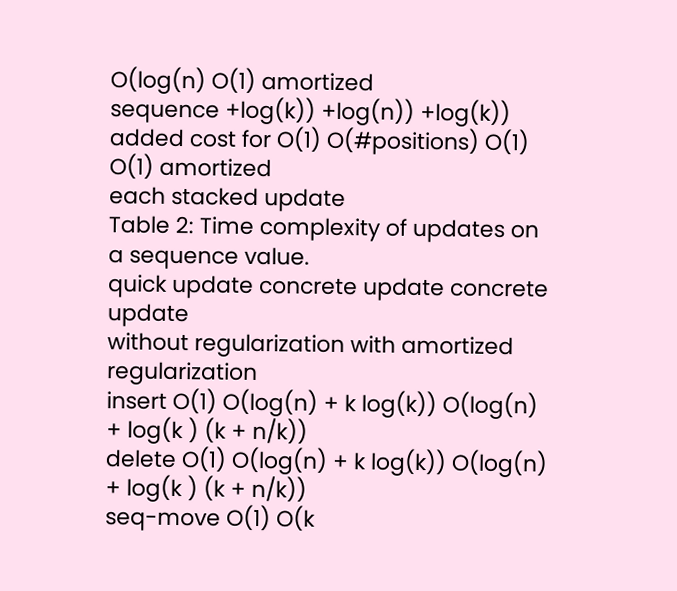O(log(n) O(1) amortized
sequence +log(k)) +log(n)) +log(k))
added cost for O(1) O(#positions) O(1) O(1) amortized
each stacked update
Table 2: Time complexity of updates on a sequence value.
quick update concrete update concrete update
without regularization with amortized regularization
insert O(1) O(log(n) + k log(k)) O(log(n) + log(k ) (k + n/k))
delete O(1) O(log(n) + k log(k)) O(log(n) + log(k ) (k + n/k))
seq-move O(1) O(k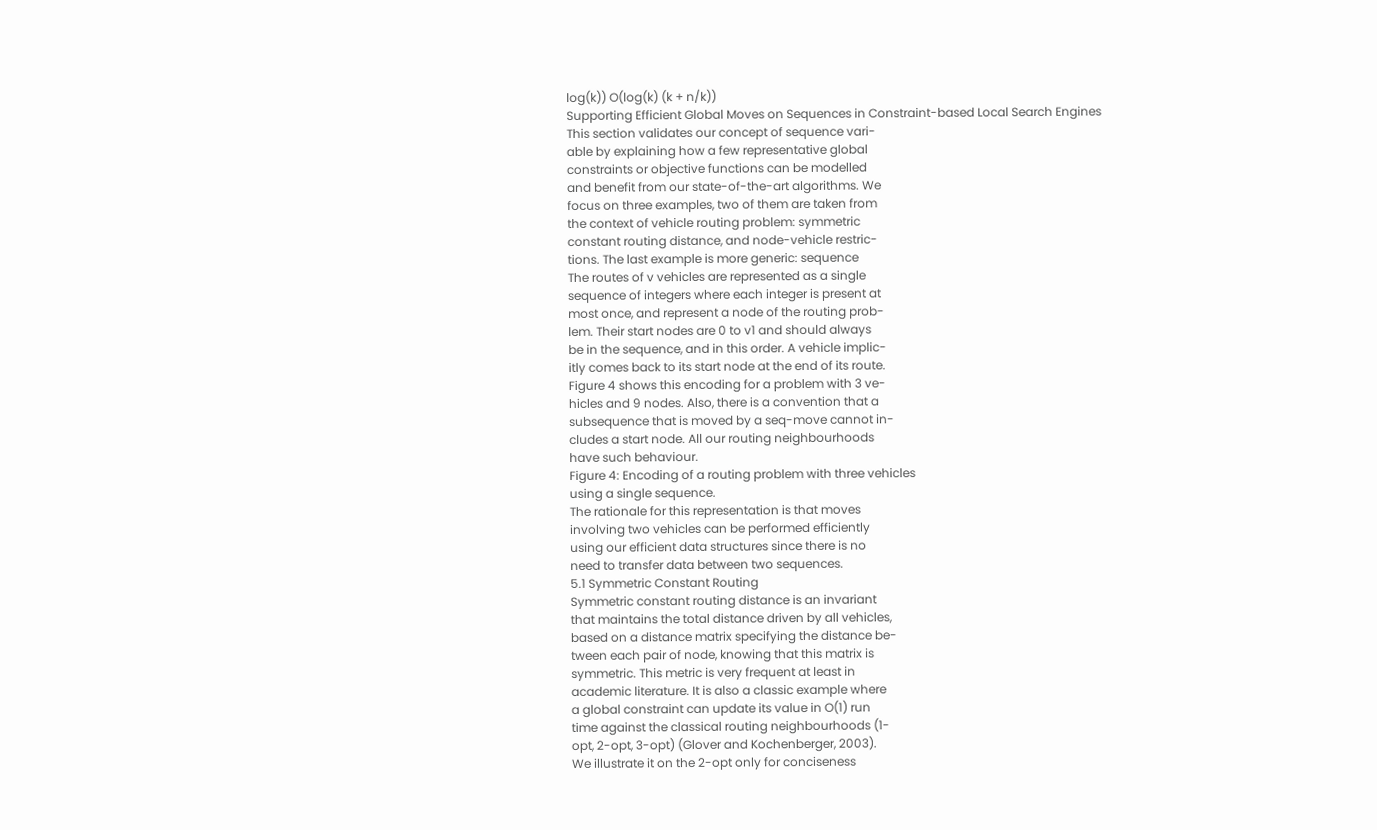log(k)) O(log(k) (k + n/k))
Supporting Efficient Global Moves on Sequences in Constraint-based Local Search Engines
This section validates our concept of sequence vari-
able by explaining how a few representative global
constraints or objective functions can be modelled
and benefit from our state-of-the-art algorithms. We
focus on three examples, two of them are taken from
the context of vehicle routing problem: symmetric
constant routing distance, and node-vehicle restric-
tions. The last example is more generic: sequence
The routes of v vehicles are represented as a single
sequence of integers where each integer is present at
most once, and represent a node of the routing prob-
lem. Their start nodes are 0 to v1 and should always
be in the sequence, and in this order. A vehicle implic-
itly comes back to its start node at the end of its route.
Figure 4 shows this encoding for a problem with 3 ve-
hicles and 9 nodes. Also, there is a convention that a
subsequence that is moved by a seq-move cannot in-
cludes a start node. All our routing neighbourhoods
have such behaviour.
Figure 4: Encoding of a routing problem with three vehicles
using a single sequence.
The rationale for this representation is that moves
involving two vehicles can be performed efficiently
using our efficient data structures since there is no
need to transfer data between two sequences.
5.1 Symmetric Constant Routing
Symmetric constant routing distance is an invariant
that maintains the total distance driven by all vehicles,
based on a distance matrix specifying the distance be-
tween each pair of node, knowing that this matrix is
symmetric. This metric is very frequent at least in
academic literature. It is also a classic example where
a global constraint can update its value in O(1) run
time against the classical routing neighbourhoods (1-
opt, 2-opt, 3-opt) (Glover and Kochenberger, 2003).
We illustrate it on the 2-opt only for conciseness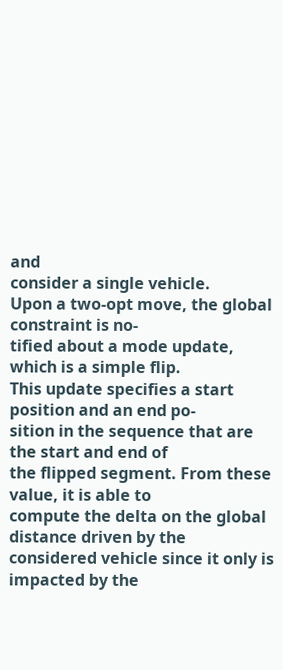and
consider a single vehicle.
Upon a two-opt move, the global constraint is no-
tified about a mode update, which is a simple flip.
This update specifies a start position and an end po-
sition in the sequence that are the start and end of
the flipped segment. From these value, it is able to
compute the delta on the global distance driven by the
considered vehicle since it only is impacted by the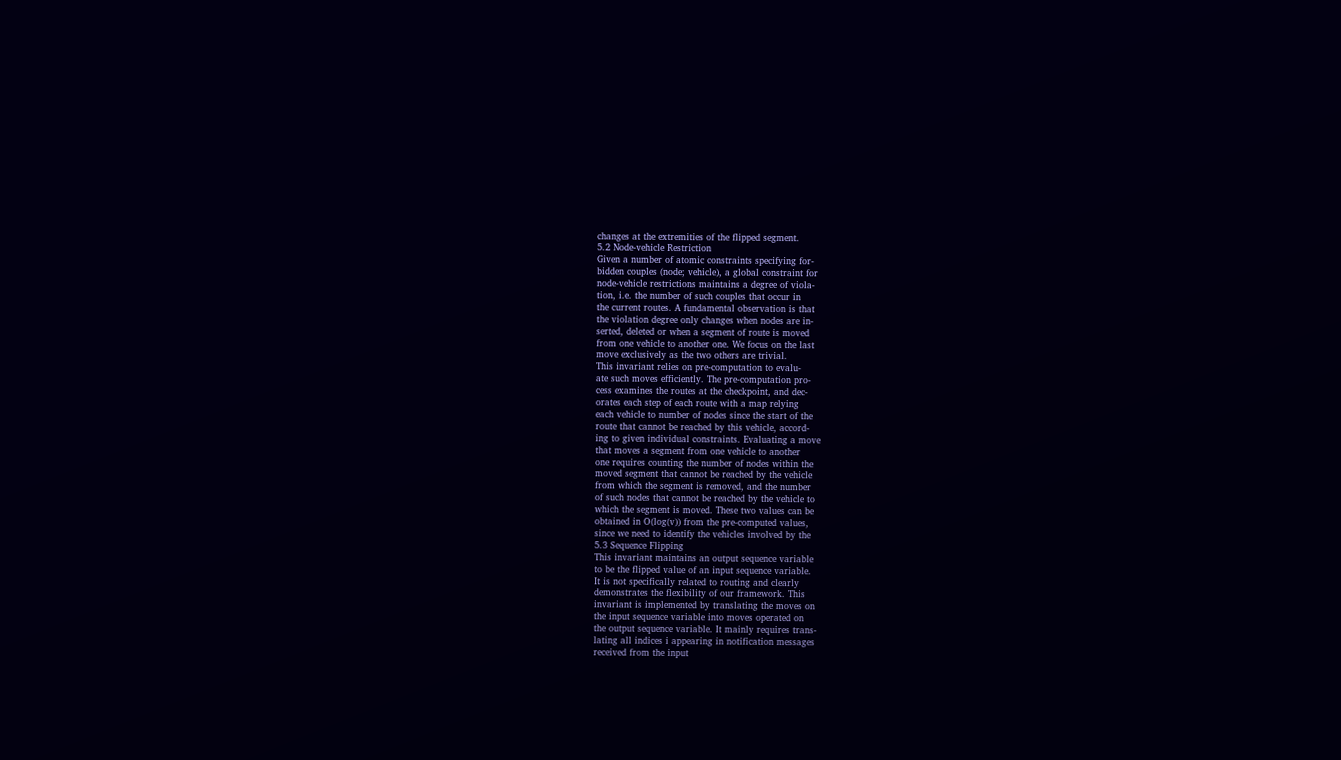changes at the extremities of the flipped segment.
5.2 Node-vehicle Restriction
Given a number of atomic constraints specifying for-
bidden couples (node; vehicle), a global constraint for
node-vehicle restrictions maintains a degree of viola-
tion, i.e. the number of such couples that occur in
the current routes. A fundamental observation is that
the violation degree only changes when nodes are in-
serted, deleted or when a segment of route is moved
from one vehicle to another one. We focus on the last
move exclusively as the two others are trivial.
This invariant relies on pre-computation to evalu-
ate such moves efficiently. The pre-computation pro-
cess examines the routes at the checkpoint, and dec-
orates each step of each route with a map relying
each vehicle to number of nodes since the start of the
route that cannot be reached by this vehicle, accord-
ing to given individual constraints. Evaluating a move
that moves a segment from one vehicle to another
one requires counting the number of nodes within the
moved segment that cannot be reached by the vehicle
from which the segment is removed, and the number
of such nodes that cannot be reached by the vehicle to
which the segment is moved. These two values can be
obtained in O(log(v)) from the pre-computed values,
since we need to identify the vehicles involved by the
5.3 Sequence Flipping
This invariant maintains an output sequence variable
to be the flipped value of an input sequence variable.
It is not specifically related to routing and clearly
demonstrates the flexibility of our framework. This
invariant is implemented by translating the moves on
the input sequence variable into moves operated on
the output sequence variable. It mainly requires trans-
lating all indices i appearing in notification messages
received from the input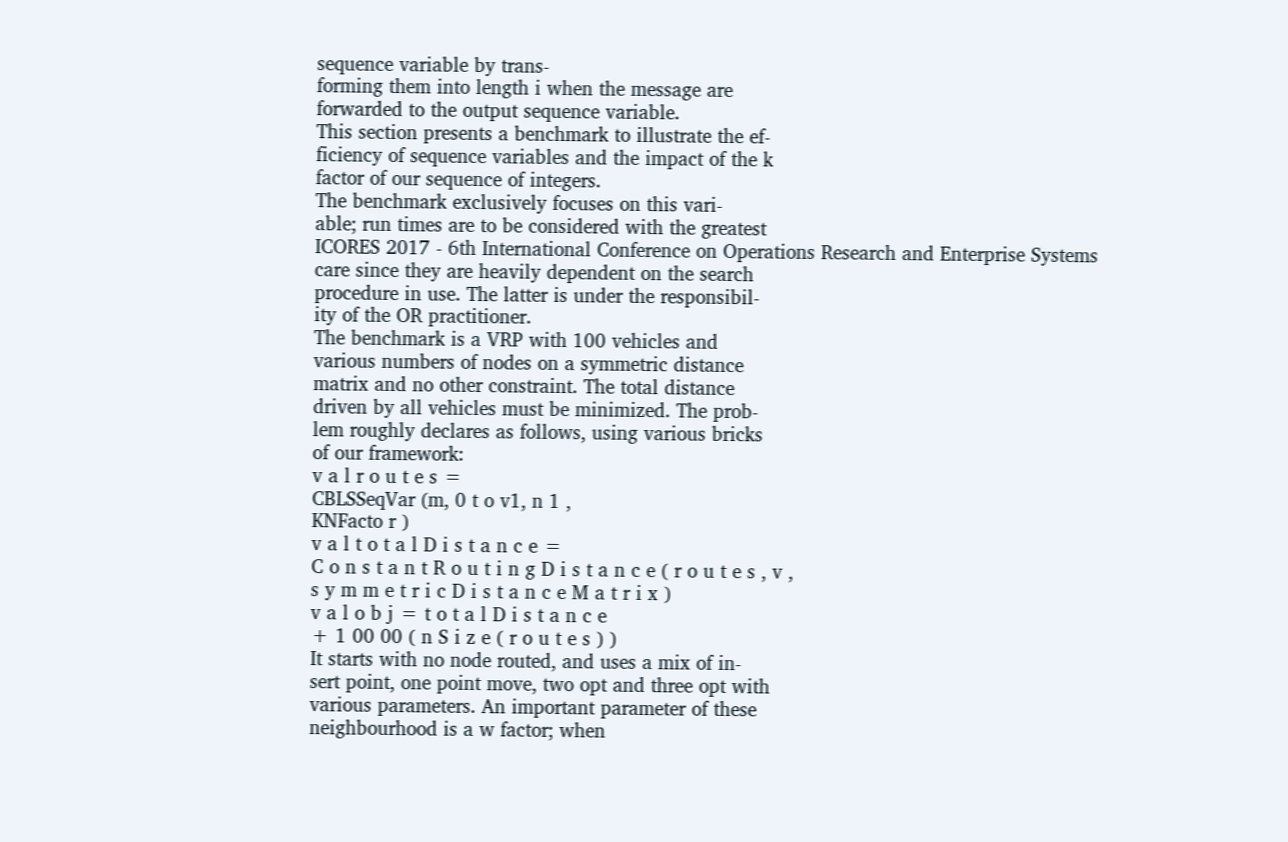sequence variable by trans-
forming them into length i when the message are
forwarded to the output sequence variable.
This section presents a benchmark to illustrate the ef-
ficiency of sequence variables and the impact of the k
factor of our sequence of integers.
The benchmark exclusively focuses on this vari-
able; run times are to be considered with the greatest
ICORES 2017 - 6th International Conference on Operations Research and Enterprise Systems
care since they are heavily dependent on the search
procedure in use. The latter is under the responsibil-
ity of the OR practitioner.
The benchmark is a VRP with 100 vehicles and
various numbers of nodes on a symmetric distance
matrix and no other constraint. The total distance
driven by all vehicles must be minimized. The prob-
lem roughly declares as follows, using various bricks
of our framework:
v a l r o u t e s =
CBLSSeqVar (m, 0 t o v1, n 1 ,
KNFacto r )
v a l t o t a l D i s t a n c e =
C o n s t a n t R o u t i n g D i s t a n c e ( r o u t e s , v ,
s y m m e t r i c D i s t a n c e M a t r i x )
v a l o b j = t o t a l D i s t a n c e
+ 1 00 00 ( n S i z e ( r o u t e s ) )
It starts with no node routed, and uses a mix of in-
sert point, one point move, two opt and three opt with
various parameters. An important parameter of these
neighbourhood is a w factor; when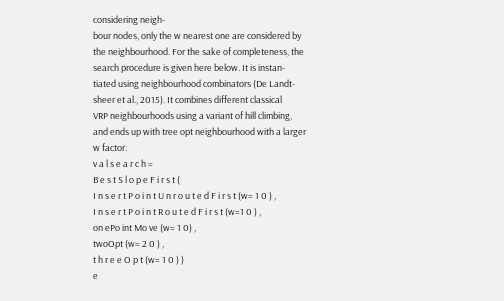considering neigh-
bour nodes, only the w nearest one are considered by
the neighbourhood. For the sake of completeness, the
search procedure is given here below. It is instan-
tiated using neighbourhood combinators (De Landt-
sheer et al., 2015). It combines different classical
VRP neighbourhoods using a variant of hill climbing,
and ends up with tree opt neighbourhood with a larger
w factor.
v a l s e a r c h =
B e s t S l o p e F i r s t (
I n s e r t P o i n t U n r o u t e d F i r s t (w= 1 0 ) ,
I n s e r t P o i n t R o u t e d F i r s t (w=1 0 ) ,
on ePo int Mo ve (w= 1 0) ,
twoOpt (w= 2 0 ) ,
t h r e e O p t (w= 1 0 ) )
e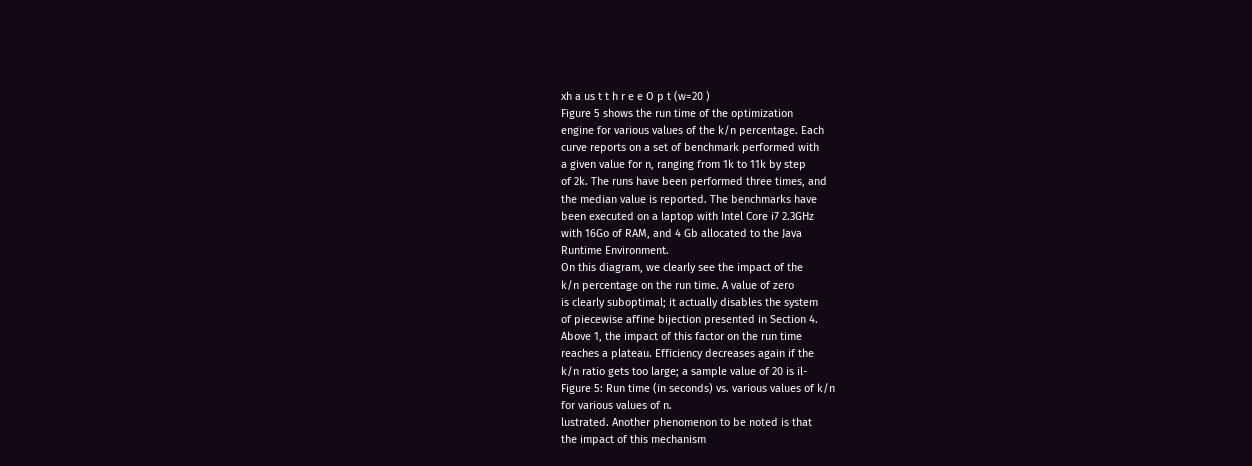xh a us t t h r e e O p t (w=20 )
Figure 5 shows the run time of the optimization
engine for various values of the k/n percentage. Each
curve reports on a set of benchmark performed with
a given value for n, ranging from 1k to 11k by step
of 2k. The runs have been performed three times, and
the median value is reported. The benchmarks have
been executed on a laptop with Intel Core i7 2.3GHz
with 16Go of RAM, and 4 Gb allocated to the Java
Runtime Environment.
On this diagram, we clearly see the impact of the
k/n percentage on the run time. A value of zero
is clearly suboptimal; it actually disables the system
of piecewise affine bijection presented in Section 4.
Above 1, the impact of this factor on the run time
reaches a plateau. Efficiency decreases again if the
k/n ratio gets too large; a sample value of 20 is il-
Figure 5: Run time (in seconds) vs. various values of k/n
for various values of n.
lustrated. Another phenomenon to be noted is that
the impact of this mechanism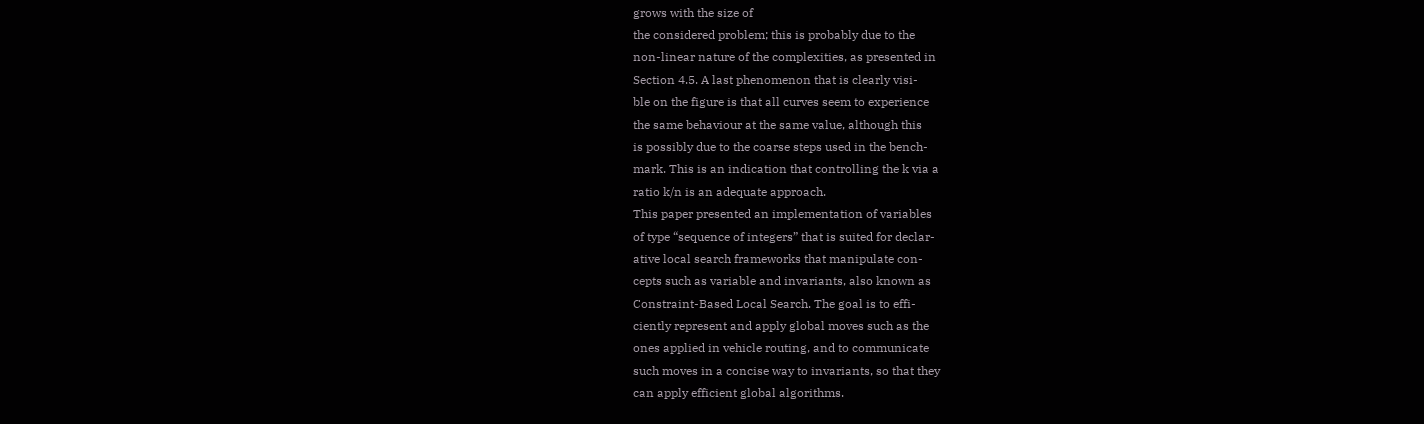grows with the size of
the considered problem; this is probably due to the
non-linear nature of the complexities, as presented in
Section 4.5. A last phenomenon that is clearly visi-
ble on the figure is that all curves seem to experience
the same behaviour at the same value, although this
is possibly due to the coarse steps used in the bench-
mark. This is an indication that controlling the k via a
ratio k/n is an adequate approach.
This paper presented an implementation of variables
of type “sequence of integers” that is suited for declar-
ative local search frameworks that manipulate con-
cepts such as variable and invariants, also known as
Constraint-Based Local Search. The goal is to effi-
ciently represent and apply global moves such as the
ones applied in vehicle routing, and to communicate
such moves in a concise way to invariants, so that they
can apply efficient global algorithms.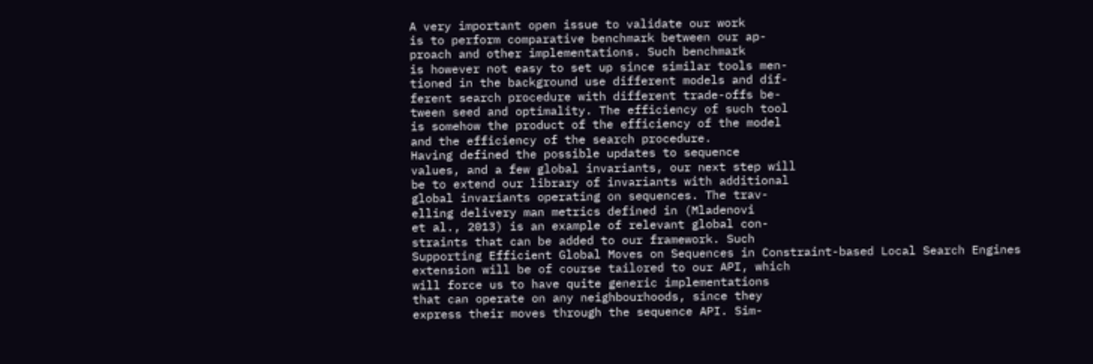A very important open issue to validate our work
is to perform comparative benchmark between our ap-
proach and other implementations. Such benchmark
is however not easy to set up since similar tools men-
tioned in the background use different models and dif-
ferent search procedure with different trade-offs be-
tween seed and optimality. The efficiency of such tool
is somehow the product of the efficiency of the model
and the efficiency of the search procedure.
Having defined the possible updates to sequence
values, and a few global invariants, our next step will
be to extend our library of invariants with additional
global invariants operating on sequences. The trav-
elling delivery man metrics defined in (Mladenovi
et al., 2013) is an example of relevant global con-
straints that can be added to our framework. Such
Supporting Efficient Global Moves on Sequences in Constraint-based Local Search Engines
extension will be of course tailored to our API, which
will force us to have quite generic implementations
that can operate on any neighbourhoods, since they
express their moves through the sequence API. Sim-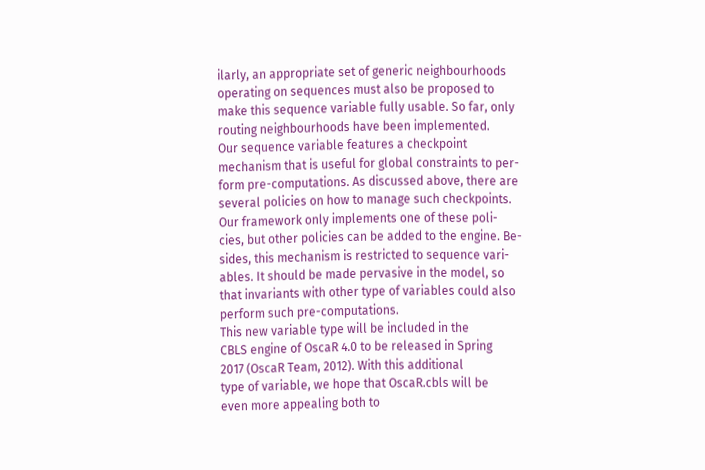ilarly, an appropriate set of generic neighbourhoods
operating on sequences must also be proposed to
make this sequence variable fully usable. So far, only
routing neighbourhoods have been implemented.
Our sequence variable features a checkpoint
mechanism that is useful for global constraints to per-
form pre-computations. As discussed above, there are
several policies on how to manage such checkpoints.
Our framework only implements one of these poli-
cies, but other policies can be added to the engine. Be-
sides, this mechanism is restricted to sequence vari-
ables. It should be made pervasive in the model, so
that invariants with other type of variables could also
perform such pre-computations.
This new variable type will be included in the
CBLS engine of OscaR 4.0 to be released in Spring
2017 (OscaR Team, 2012). With this additional
type of variable, we hope that OscaR.cbls will be
even more appealing both to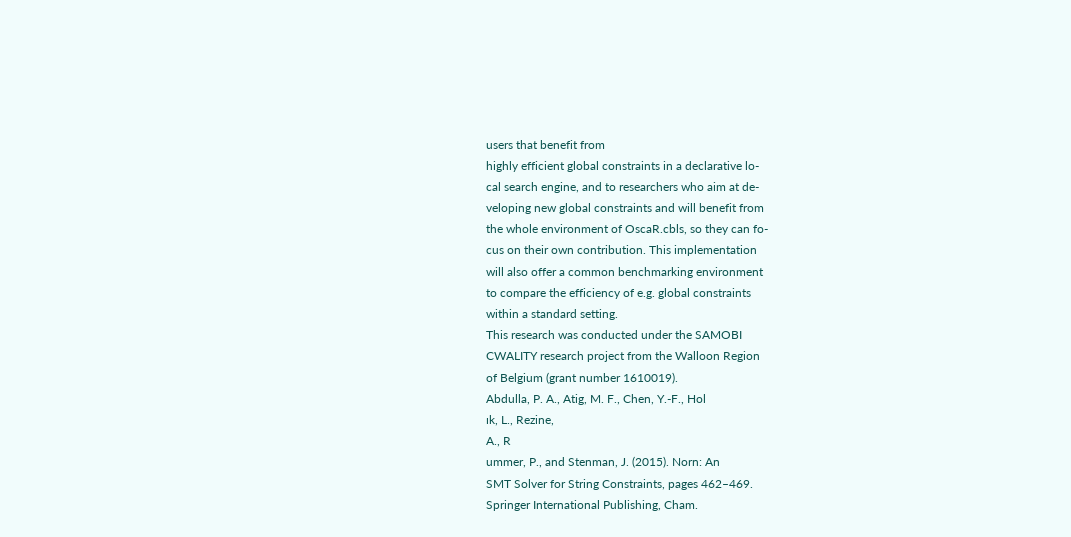users that benefit from
highly efficient global constraints in a declarative lo-
cal search engine, and to researchers who aim at de-
veloping new global constraints and will benefit from
the whole environment of OscaR.cbls, so they can fo-
cus on their own contribution. This implementation
will also offer a common benchmarking environment
to compare the efficiency of e.g. global constraints
within a standard setting.
This research was conducted under the SAMOBI
CWALITY research project from the Walloon Region
of Belgium (grant number 1610019).
Abdulla, P. A., Atig, M. F., Chen, Y.-F., Hol
ık, L., Rezine,
A., R
ummer, P., and Stenman, J. (2015). Norn: An
SMT Solver for String Constraints, pages 462–469.
Springer International Publishing, Cham.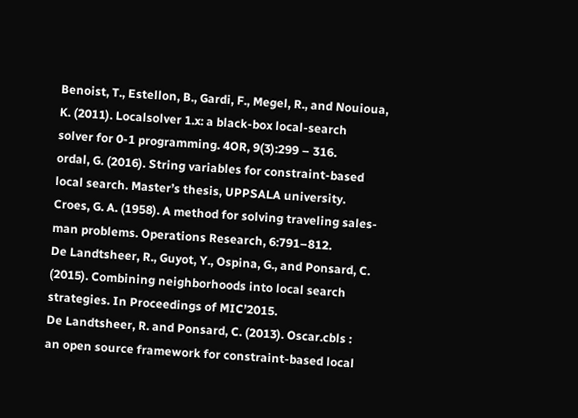Benoist, T., Estellon, B., Gardi, F., Megel, R., and Nouioua,
K. (2011). Localsolver 1.x: a black-box local-search
solver for 0-1 programming. 4OR, 9(3):299 – 316.
ordal, G. (2016). String variables for constraint-based
local search. Master’s thesis, UPPSALA university.
Croes, G. A. (1958). A method for solving traveling sales-
man problems. Operations Research, 6:791–812.
De Landtsheer, R., Guyot, Y., Ospina, G., and Ponsard, C.
(2015). Combining neighborhoods into local search
strategies. In Proceedings of MIC’2015.
De Landtsheer, R. and Ponsard, C. (2013). Oscar.cbls :
an open source framework for constraint-based local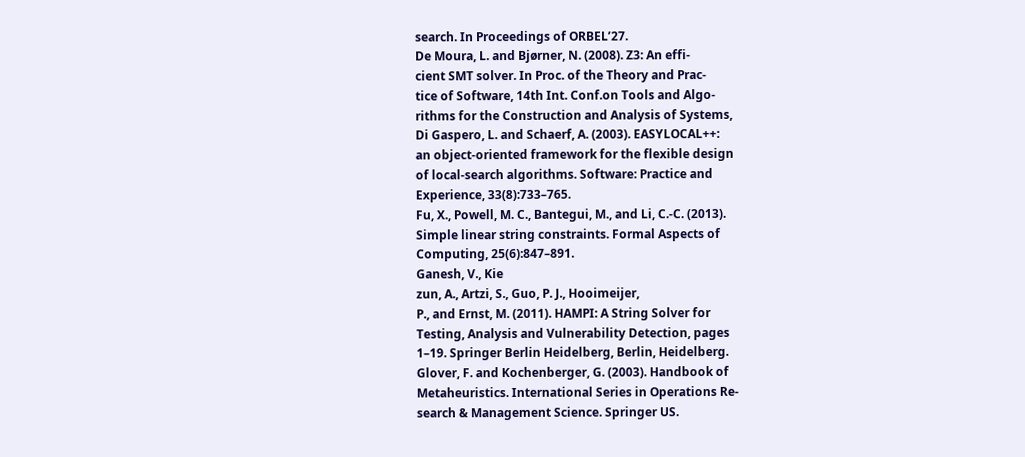search. In Proceedings of ORBEL’27.
De Moura, L. and Bjørner, N. (2008). Z3: An effi-
cient SMT solver. In Proc. of the Theory and Prac-
tice of Software, 14th Int. Conf.on Tools and Algo-
rithms for the Construction and Analysis of Systems,
Di Gaspero, L. and Schaerf, A. (2003). EASYLOCAL++:
an object-oriented framework for the flexible design
of local-search algorithms. Software: Practice and
Experience, 33(8):733–765.
Fu, X., Powell, M. C., Bantegui, M., and Li, C.-C. (2013).
Simple linear string constraints. Formal Aspects of
Computing, 25(6):847–891.
Ganesh, V., Kie
zun, A., Artzi, S., Guo, P. J., Hooimeijer,
P., and Ernst, M. (2011). HAMPI: A String Solver for
Testing, Analysis and Vulnerability Detection, pages
1–19. Springer Berlin Heidelberg, Berlin, Heidelberg.
Glover, F. and Kochenberger, G. (2003). Handbook of
Metaheuristics. International Series in Operations Re-
search & Management Science. Springer US.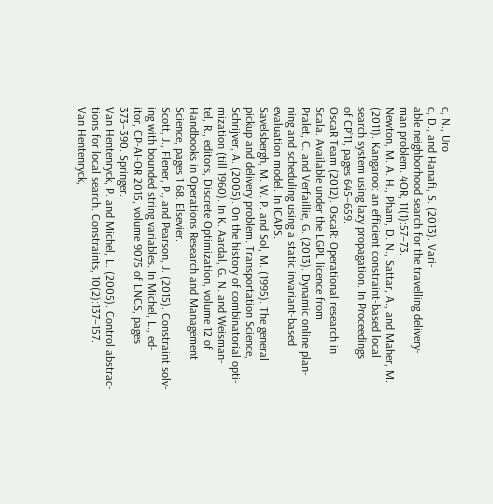c, N., Uro
c, D., and Hanafi, S. (2013). Vari-
able neighborhood search for the travelling delivery-
man problem. 4OR, 11(1):57–73.
Newton, M. A. H., Pham, D. N., Sattar, A., and Maher, M.
(2011). Kangaroo: an efficient constraint-based local
search system using lazy propagation. In Proceedings
of CP’11, pages 645–659.
OscaR Team (2012). OscaR: Operational research in
Scala. Available under the LGPL licence from
Pralet, C. and Verfaillie, G. (2013). Dynamic online plan-
ning and scheduling using a static invariant-based
evaluation model. In ICAPS.
Savelsbergh, M. W. P. and Sol, M. (1995). The general
pickup and delivery problem. Transportation Science,
Schrijver, A. (2005). On the history of combinatorial opti-
mization (till 1960). In K. Aardal, G. N. and Weisman-
tel, R., editors, Discrete Optimization, volume 12 of
Handbooks in Operations Research and Management
Science, pages 1 68. Elsevier.
Scott, J., Flener, P., and Pearson, J. (2015). Constraint solv-
ing with bounded string variables. In Michel, L., ed-
itor, CP-AI-OR 2015, volume 9075 of LNCS, pages
373–390. Springer.
Van Hentenryck, P. and Michel, L. (2005). Control abstrac-
tions for local search. Constraints, 10(2):137–157.
Van Hentenryck,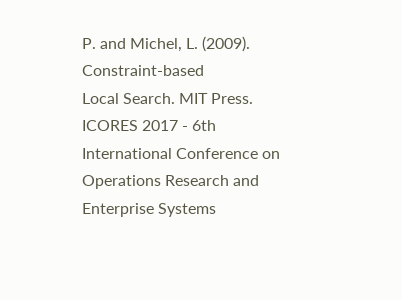P. and Michel, L. (2009). Constraint-based
Local Search. MIT Press.
ICORES 2017 - 6th International Conference on Operations Research and Enterprise Systems